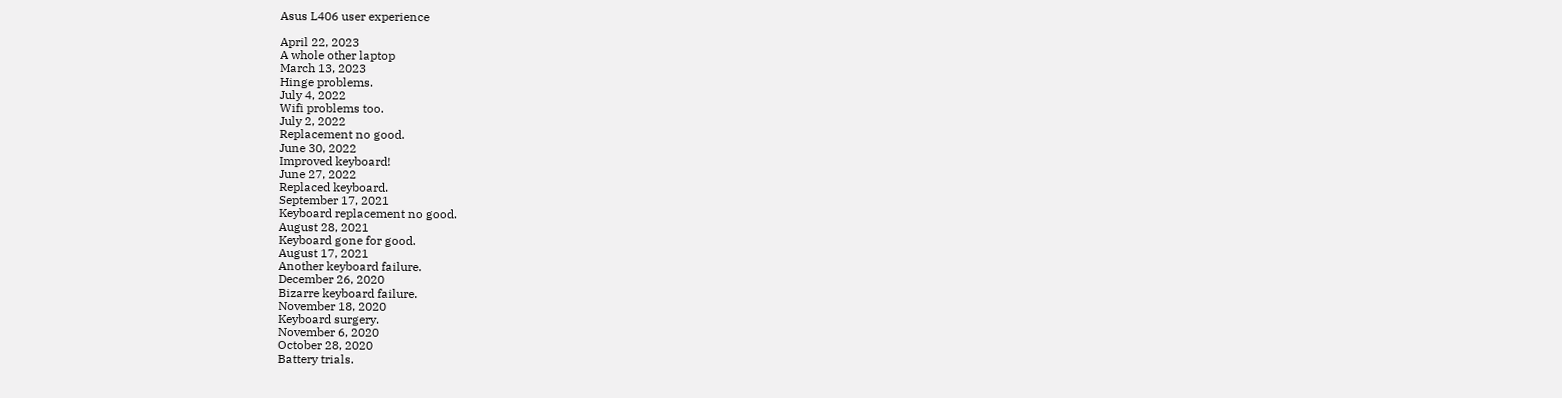Asus L406 user experience

April 22, 2023
A whole other laptop
March 13, 2023
Hinge problems.
July 4, 2022
Wifi problems too.
July 2, 2022
Replacement no good.
June 30, 2022
Improved keyboard!
June 27, 2022
Replaced keyboard.
September 17, 2021
Keyboard replacement no good.
August 28, 2021
Keyboard gone for good.
August 17, 2021
Another keyboard failure.
December 26, 2020
Bizarre keyboard failure.
November 18, 2020
Keyboard surgery.
November 6, 2020
October 28, 2020
Battery trials.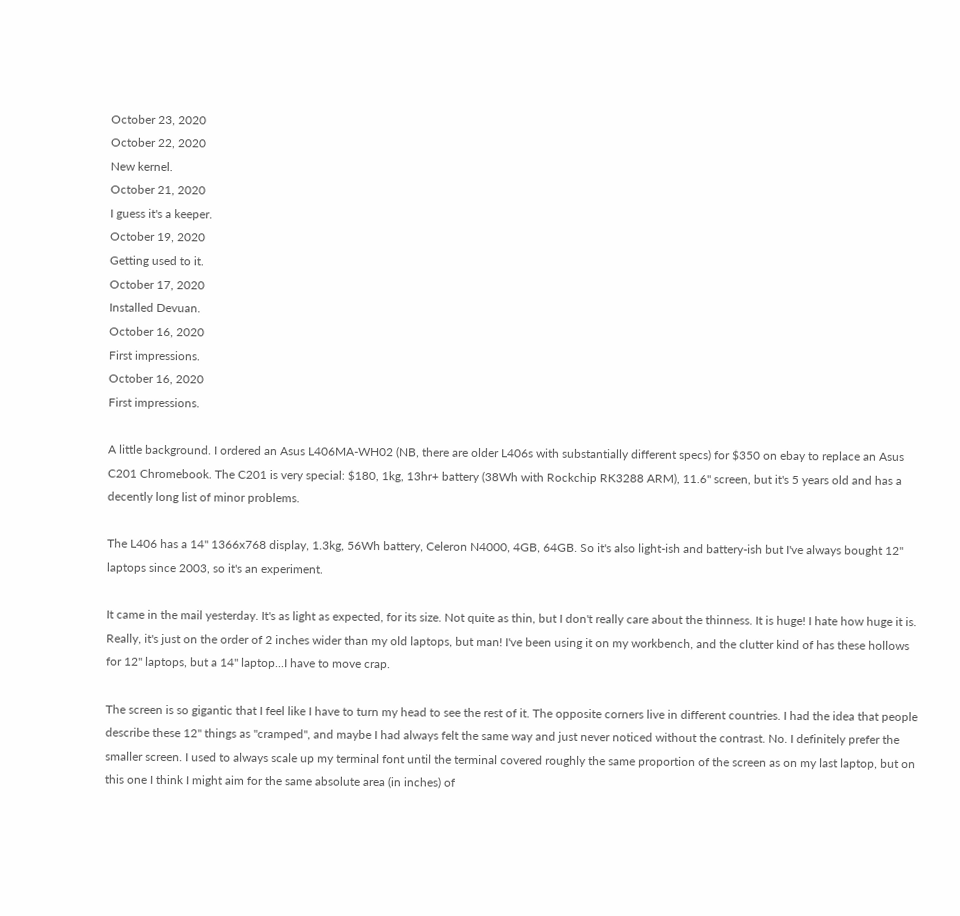October 23, 2020
October 22, 2020
New kernel.
October 21, 2020
I guess it's a keeper.
October 19, 2020
Getting used to it.
October 17, 2020
Installed Devuan.
October 16, 2020
First impressions.
October 16, 2020
First impressions.

A little background. I ordered an Asus L406MA-WH02 (NB, there are older L406s with substantially different specs) for $350 on ebay to replace an Asus C201 Chromebook. The C201 is very special: $180, 1kg, 13hr+ battery (38Wh with Rockchip RK3288 ARM), 11.6" screen, but it's 5 years old and has a decently long list of minor problems.

The L406 has a 14" 1366x768 display, 1.3kg, 56Wh battery, Celeron N4000, 4GB, 64GB. So it's also light-ish and battery-ish but I've always bought 12" laptops since 2003, so it's an experiment.

It came in the mail yesterday. It's as light as expected, for its size. Not quite as thin, but I don't really care about the thinness. It is huge! I hate how huge it is. Really, it's just on the order of 2 inches wider than my old laptops, but man! I've been using it on my workbench, and the clutter kind of has these hollows for 12" laptops, but a 14" laptop...I have to move crap.

The screen is so gigantic that I feel like I have to turn my head to see the rest of it. The opposite corners live in different countries. I had the idea that people describe these 12" things as "cramped", and maybe I had always felt the same way and just never noticed without the contrast. No. I definitely prefer the smaller screen. I used to always scale up my terminal font until the terminal covered roughly the same proportion of the screen as on my last laptop, but on this one I think I might aim for the same absolute area (in inches) of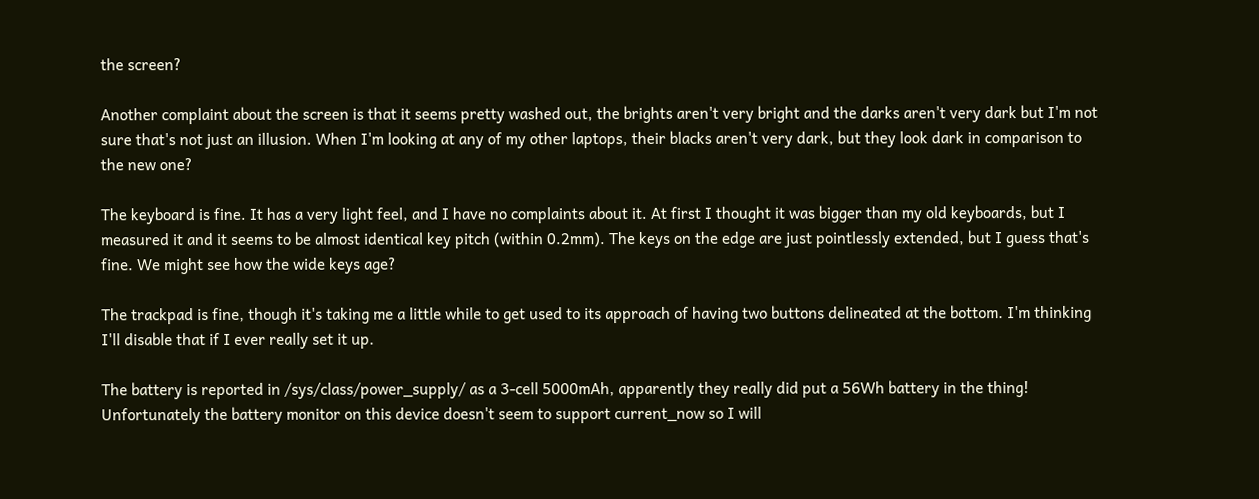the screen?

Another complaint about the screen is that it seems pretty washed out, the brights aren't very bright and the darks aren't very dark but I'm not sure that's not just an illusion. When I'm looking at any of my other laptops, their blacks aren't very dark, but they look dark in comparison to the new one?

The keyboard is fine. It has a very light feel, and I have no complaints about it. At first I thought it was bigger than my old keyboards, but I measured it and it seems to be almost identical key pitch (within 0.2mm). The keys on the edge are just pointlessly extended, but I guess that's fine. We might see how the wide keys age?

The trackpad is fine, though it's taking me a little while to get used to its approach of having two buttons delineated at the bottom. I'm thinking I'll disable that if I ever really set it up.

The battery is reported in /sys/class/power_supply/ as a 3-cell 5000mAh, apparently they really did put a 56Wh battery in the thing! Unfortunately the battery monitor on this device doesn't seem to support current_now so I will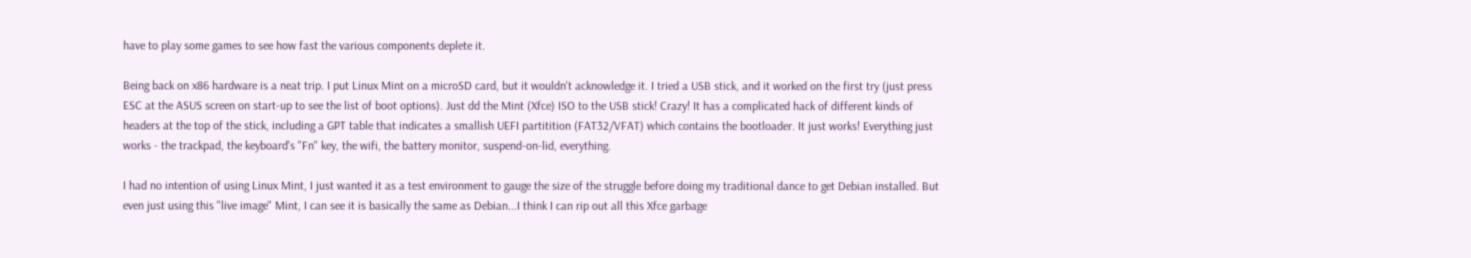have to play some games to see how fast the various components deplete it.

Being back on x86 hardware is a neat trip. I put Linux Mint on a microSD card, but it wouldn't acknowledge it. I tried a USB stick, and it worked on the first try (just press ESC at the ASUS screen on start-up to see the list of boot options). Just dd the Mint (Xfce) ISO to the USB stick! Crazy! It has a complicated hack of different kinds of headers at the top of the stick, including a GPT table that indicates a smallish UEFI partitition (FAT32/VFAT) which contains the bootloader. It just works! Everything just works - the trackpad, the keyboard's "Fn" key, the wifi, the battery monitor, suspend-on-lid, everything.

I had no intention of using Linux Mint, I just wanted it as a test environment to gauge the size of the struggle before doing my traditional dance to get Debian installed. But even just using this "live image" Mint, I can see it is basically the same as Debian...I think I can rip out all this Xfce garbage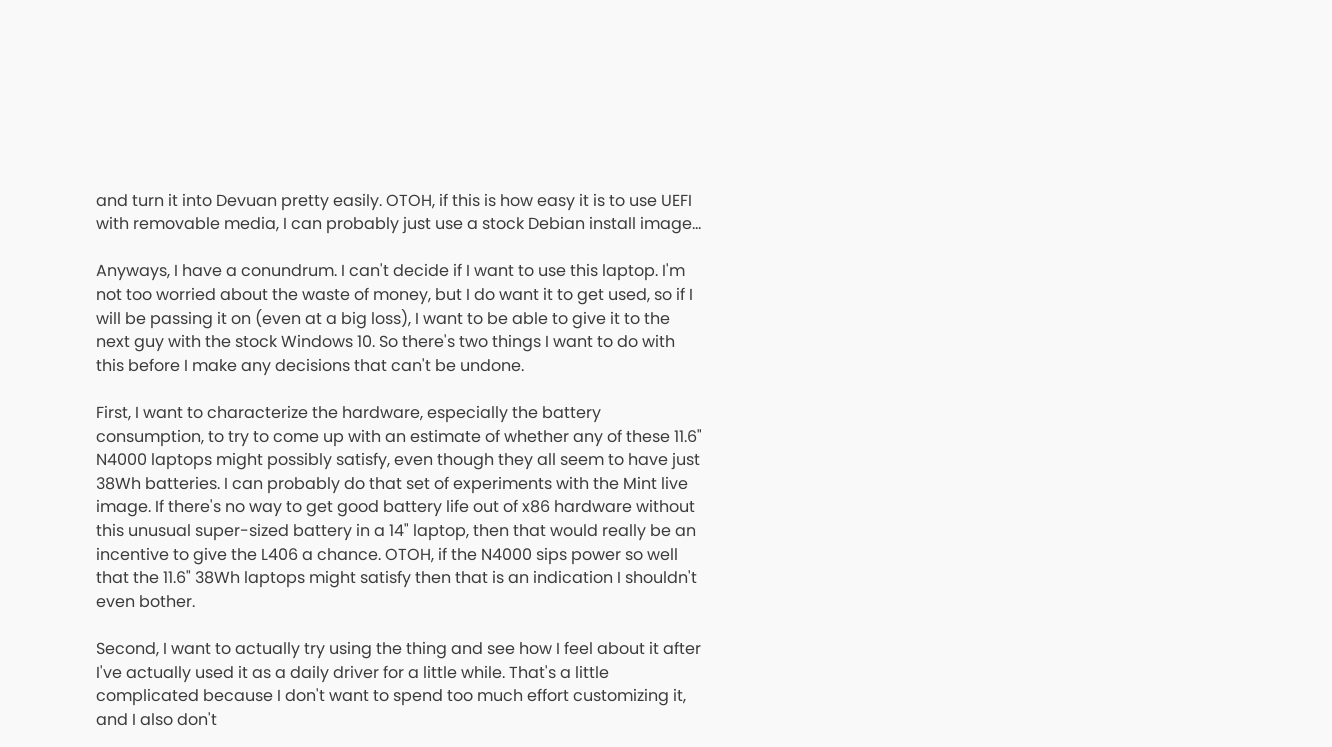and turn it into Devuan pretty easily. OTOH, if this is how easy it is to use UEFI with removable media, I can probably just use a stock Debian install image...

Anyways, I have a conundrum. I can't decide if I want to use this laptop. I'm not too worried about the waste of money, but I do want it to get used, so if I will be passing it on (even at a big loss), I want to be able to give it to the next guy with the stock Windows 10. So there's two things I want to do with this before I make any decisions that can't be undone.

First, I want to characterize the hardware, especially the battery consumption, to try to come up with an estimate of whether any of these 11.6" N4000 laptops might possibly satisfy, even though they all seem to have just 38Wh batteries. I can probably do that set of experiments with the Mint live image. If there's no way to get good battery life out of x86 hardware without this unusual super-sized battery in a 14" laptop, then that would really be an incentive to give the L406 a chance. OTOH, if the N4000 sips power so well that the 11.6" 38Wh laptops might satisfy then that is an indication I shouldn't even bother.

Second, I want to actually try using the thing and see how I feel about it after I've actually used it as a daily driver for a little while. That's a little complicated because I don't want to spend too much effort customizing it, and I also don't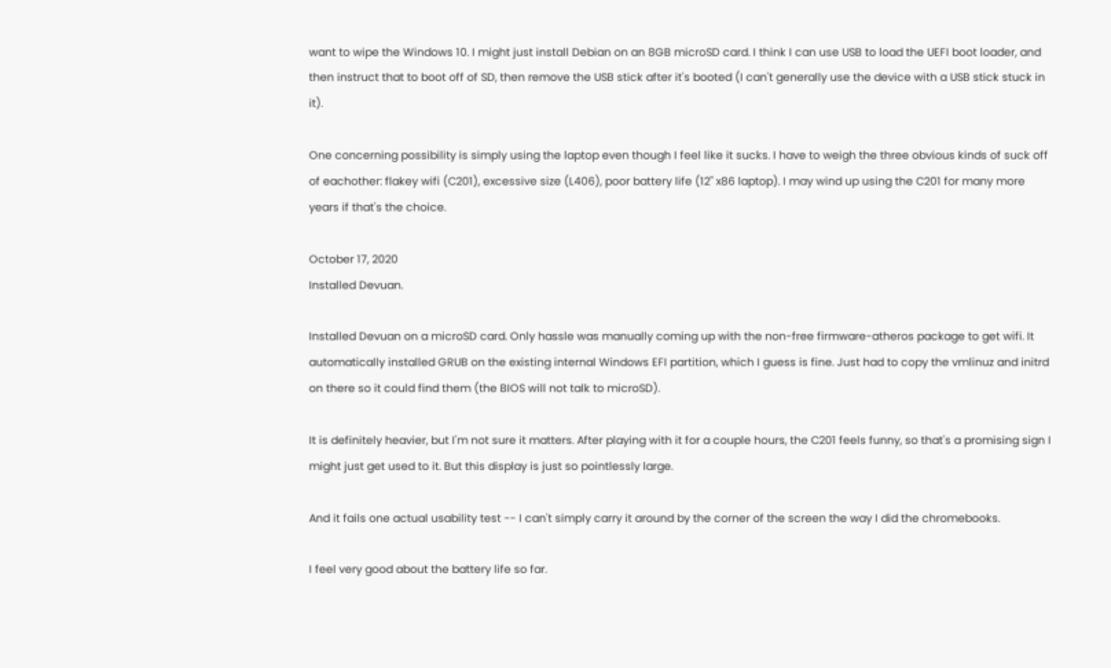want to wipe the Windows 10. I might just install Debian on an 8GB microSD card. I think I can use USB to load the UEFI boot loader, and then instruct that to boot off of SD, then remove the USB stick after it's booted (I can't generally use the device with a USB stick stuck in it).

One concerning possibility is simply using the laptop even though I feel like it sucks. I have to weigh the three obvious kinds of suck off of eachother: flakey wifi (C201), excessive size (L406), poor battery life (12" x86 laptop). I may wind up using the C201 for many more years if that's the choice.

October 17, 2020
Installed Devuan.

Installed Devuan on a microSD card. Only hassle was manually coming up with the non-free firmware-atheros package to get wifi. It automatically installed GRUB on the existing internal Windows EFI partition, which I guess is fine. Just had to copy the vmlinuz and initrd on there so it could find them (the BIOS will not talk to microSD).

It is definitely heavier, but I'm not sure it matters. After playing with it for a couple hours, the C201 feels funny, so that's a promising sign I might just get used to it. But this display is just so pointlessly large.

And it fails one actual usability test -- I can't simply carry it around by the corner of the screen the way I did the chromebooks.

I feel very good about the battery life so far.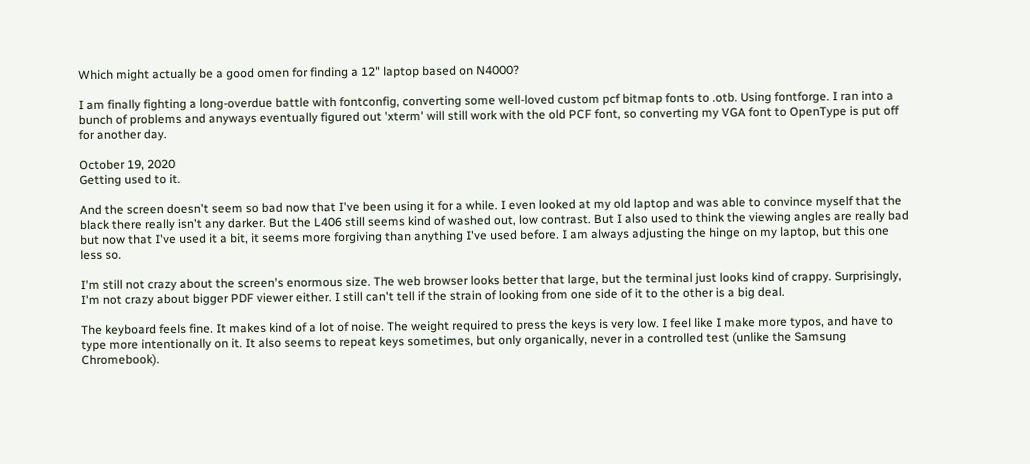Which might actually be a good omen for finding a 12" laptop based on N4000?

I am finally fighting a long-overdue battle with fontconfig, converting some well-loved custom pcf bitmap fonts to .otb. Using fontforge. I ran into a bunch of problems and anyways eventually figured out 'xterm' will still work with the old PCF font, so converting my VGA font to OpenType is put off for another day.

October 19, 2020
Getting used to it.

And the screen doesn't seem so bad now that I've been using it for a while. I even looked at my old laptop and was able to convince myself that the black there really isn't any darker. But the L406 still seems kind of washed out, low contrast. But I also used to think the viewing angles are really bad but now that I've used it a bit, it seems more forgiving than anything I've used before. I am always adjusting the hinge on my laptop, but this one less so.

I'm still not crazy about the screen's enormous size. The web browser looks better that large, but the terminal just looks kind of crappy. Surprisingly, I'm not crazy about bigger PDF viewer either. I still can't tell if the strain of looking from one side of it to the other is a big deal.

The keyboard feels fine. It makes kind of a lot of noise. The weight required to press the keys is very low. I feel like I make more typos, and have to type more intentionally on it. It also seems to repeat keys sometimes, but only organically, never in a controlled test (unlike the Samsung Chromebook).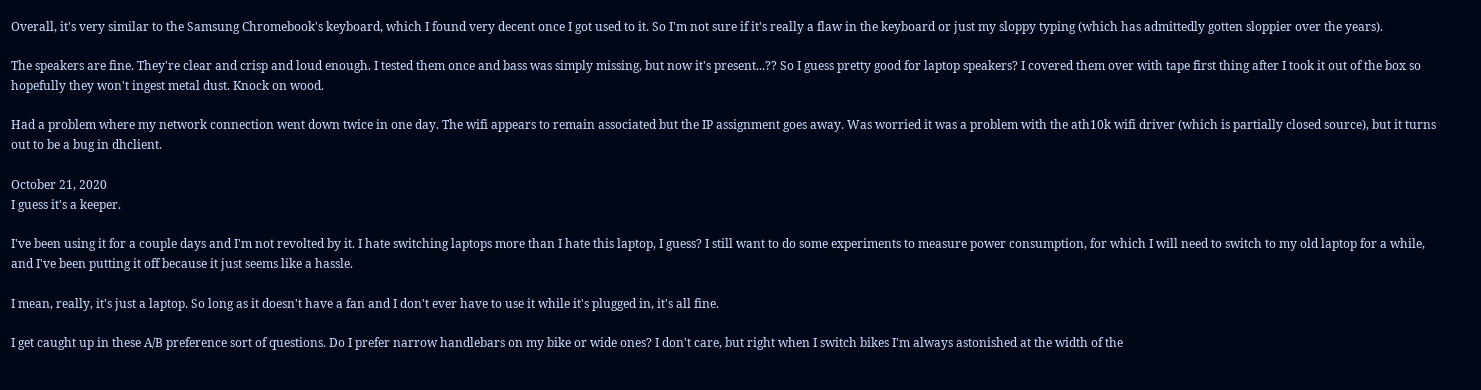Overall, it's very similar to the Samsung Chromebook's keyboard, which I found very decent once I got used to it. So I'm not sure if it's really a flaw in the keyboard or just my sloppy typing (which has admittedly gotten sloppier over the years).

The speakers are fine. They're clear and crisp and loud enough. I tested them once and bass was simply missing, but now it's present...?? So I guess pretty good for laptop speakers? I covered them over with tape first thing after I took it out of the box so hopefully they won't ingest metal dust. Knock on wood.

Had a problem where my network connection went down twice in one day. The wifi appears to remain associated but the IP assignment goes away. Was worried it was a problem with the ath10k wifi driver (which is partially closed source), but it turns out to be a bug in dhclient.

October 21, 2020
I guess it's a keeper.

I've been using it for a couple days and I'm not revolted by it. I hate switching laptops more than I hate this laptop, I guess? I still want to do some experiments to measure power consumption, for which I will need to switch to my old laptop for a while, and I've been putting it off because it just seems like a hassle.

I mean, really, it's just a laptop. So long as it doesn't have a fan and I don't ever have to use it while it's plugged in, it's all fine.

I get caught up in these A/B preference sort of questions. Do I prefer narrow handlebars on my bike or wide ones? I don't care, but right when I switch bikes I'm always astonished at the width of the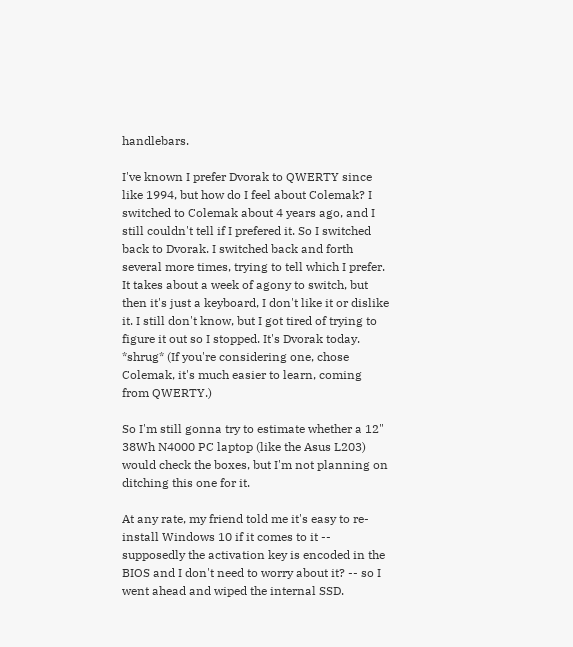handlebars.

I've known I prefer Dvorak to QWERTY since like 1994, but how do I feel about Colemak? I switched to Colemak about 4 years ago, and I still couldn't tell if I prefered it. So I switched back to Dvorak. I switched back and forth several more times, trying to tell which I prefer. It takes about a week of agony to switch, but then it's just a keyboard, I don't like it or dislike it. I still don't know, but I got tired of trying to figure it out so I stopped. It's Dvorak today. *shrug* (If you're considering one, chose Colemak, it's much easier to learn, coming from QWERTY.)

So I'm still gonna try to estimate whether a 12" 38Wh N4000 PC laptop (like the Asus L203) would check the boxes, but I'm not planning on ditching this one for it.

At any rate, my friend told me it's easy to re-install Windows 10 if it comes to it -- supposedly the activation key is encoded in the BIOS and I don't need to worry about it? -- so I went ahead and wiped the internal SSD.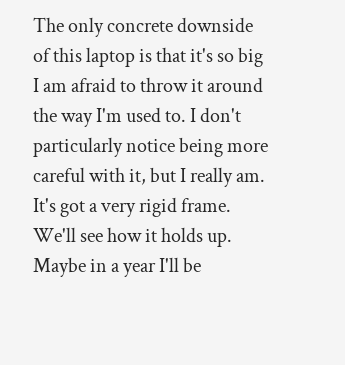The only concrete downside of this laptop is that it's so big I am afraid to throw it around the way I'm used to. I don't particularly notice being more careful with it, but I really am. It's got a very rigid frame. We'll see how it holds up. Maybe in a year I'll be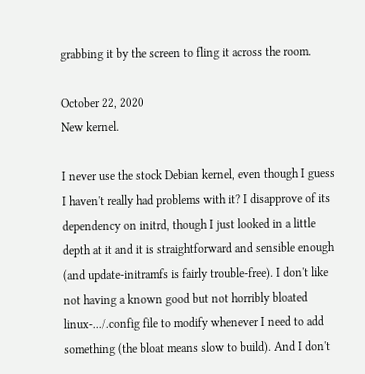grabbing it by the screen to fling it across the room.

October 22, 2020
New kernel.

I never use the stock Debian kernel, even though I guess I haven't really had problems with it? I disapprove of its dependency on initrd, though I just looked in a little depth at it and it is straightforward and sensible enough (and update-initramfs is fairly trouble-free). I don't like not having a known good but not horribly bloated linux-.../.config file to modify whenever I need to add something (the bloat means slow to build). And I don't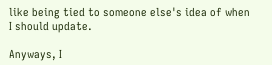like being tied to someone else's idea of when I should update.

Anyways, I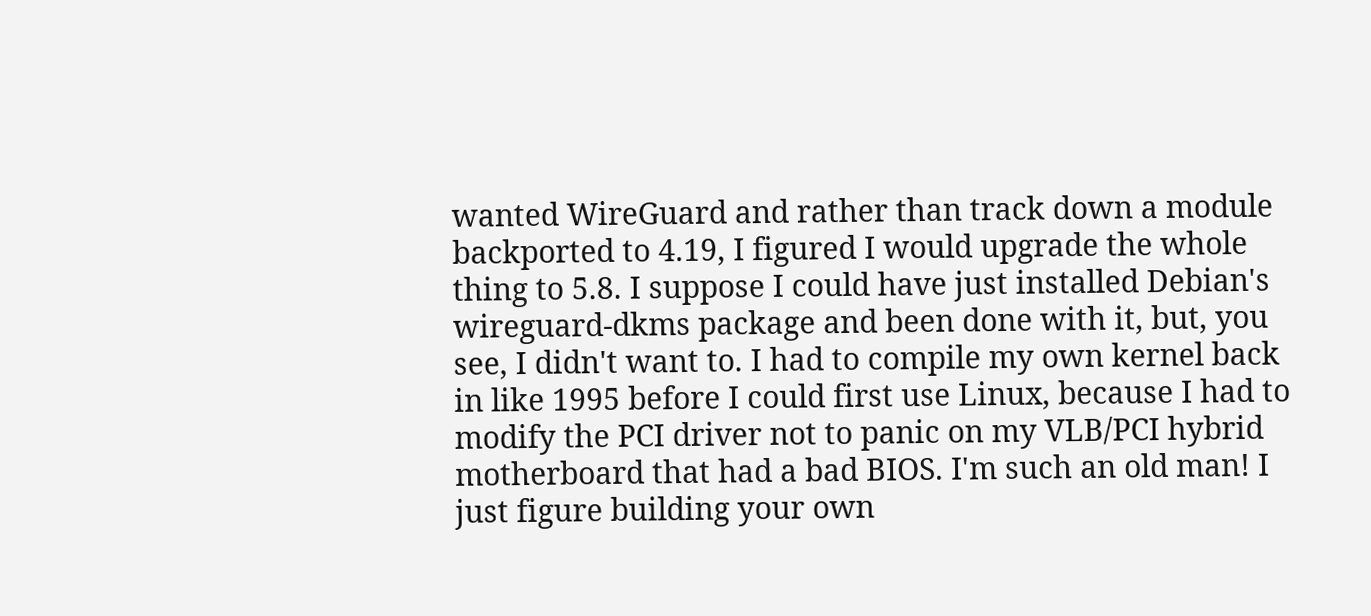wanted WireGuard and rather than track down a module backported to 4.19, I figured I would upgrade the whole thing to 5.8. I suppose I could have just installed Debian's wireguard-dkms package and been done with it, but, you see, I didn't want to. I had to compile my own kernel back in like 1995 before I could first use Linux, because I had to modify the PCI driver not to panic on my VLB/PCI hybrid motherboard that had a bad BIOS. I'm such an old man! I just figure building your own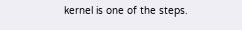kernel is one of the steps.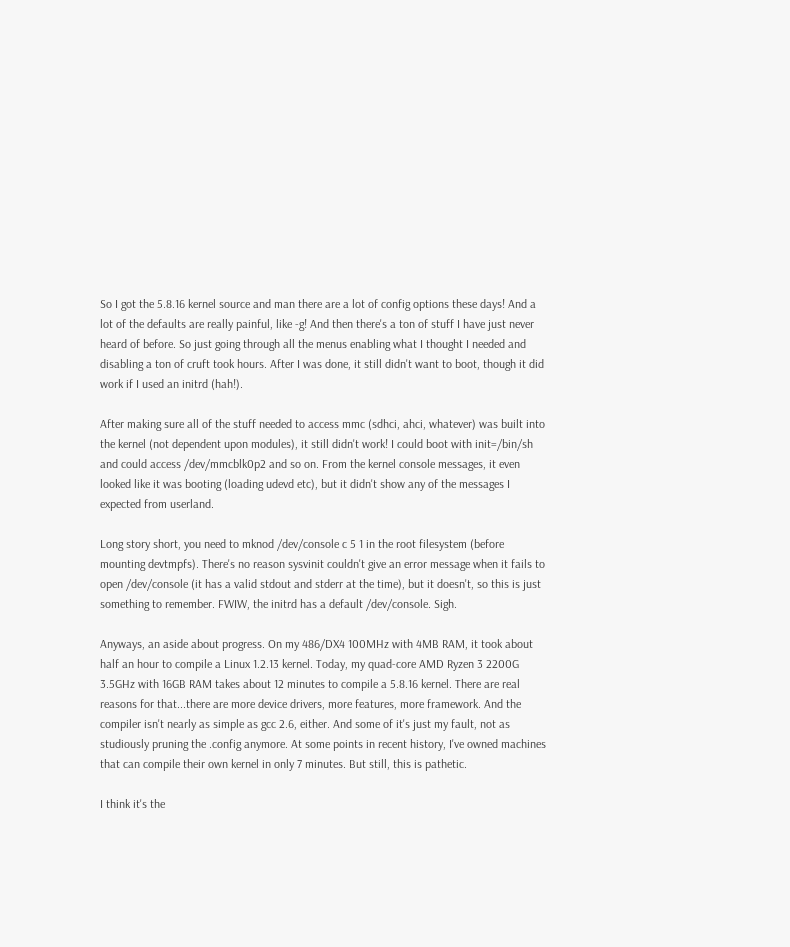So I got the 5.8.16 kernel source and man there are a lot of config options these days! And a lot of the defaults are really painful, like -g! And then there's a ton of stuff I have just never heard of before. So just going through all the menus enabling what I thought I needed and disabling a ton of cruft took hours. After I was done, it still didn't want to boot, though it did work if I used an initrd (hah!).

After making sure all of the stuff needed to access mmc (sdhci, ahci, whatever) was built into the kernel (not dependent upon modules), it still didn't work! I could boot with init=/bin/sh and could access /dev/mmcblk0p2 and so on. From the kernel console messages, it even looked like it was booting (loading udevd etc), but it didn't show any of the messages I expected from userland.

Long story short, you need to mknod /dev/console c 5 1 in the root filesystem (before mounting devtmpfs). There's no reason sysvinit couldn't give an error message when it fails to open /dev/console (it has a valid stdout and stderr at the time), but it doesn't, so this is just something to remember. FWIW, the initrd has a default /dev/console. Sigh.

Anyways, an aside about progress. On my 486/DX4 100MHz with 4MB RAM, it took about half an hour to compile a Linux 1.2.13 kernel. Today, my quad-core AMD Ryzen 3 2200G 3.5GHz with 16GB RAM takes about 12 minutes to compile a 5.8.16 kernel. There are real reasons for that...there are more device drivers, more features, more framework. And the compiler isn't nearly as simple as gcc 2.6, either. And some of it's just my fault, not as studiously pruning the .config anymore. At some points in recent history, I've owned machines that can compile their own kernel in only 7 minutes. But still, this is pathetic.

I think it's the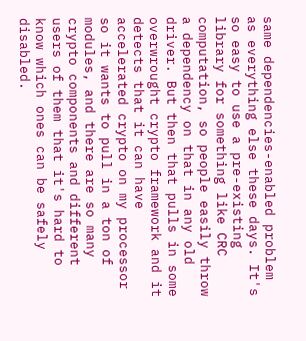same dependencies-enabled problem as everything else these days. It's so easy to use a pre-existing library for something like CRC computation, so people easily throw a dependency on that in any old driver. But then that pulls in some overwrought crypto framework and it detects that it can have accelerated crypto on my processor so it wants to pull in a ton of modules, and there are so many crypto components and different users of them that it's hard to know which ones can be safely disabled.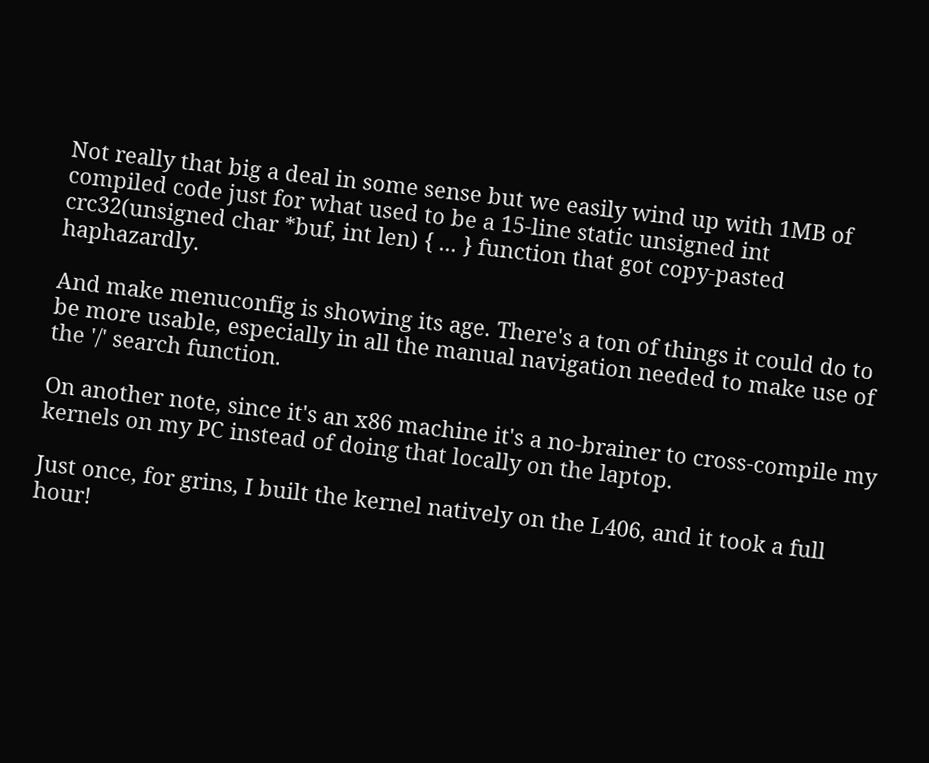Not really that big a deal in some sense but we easily wind up with 1MB of compiled code just for what used to be a 15-line static unsigned int crc32(unsigned char *buf, int len) { ... } function that got copy-pasted haphazardly.

And make menuconfig is showing its age. There's a ton of things it could do to be more usable, especially in all the manual navigation needed to make use of the '/' search function.

On another note, since it's an x86 machine it's a no-brainer to cross-compile my kernels on my PC instead of doing that locally on the laptop.

Just once, for grins, I built the kernel natively on the L406, and it took a full hour!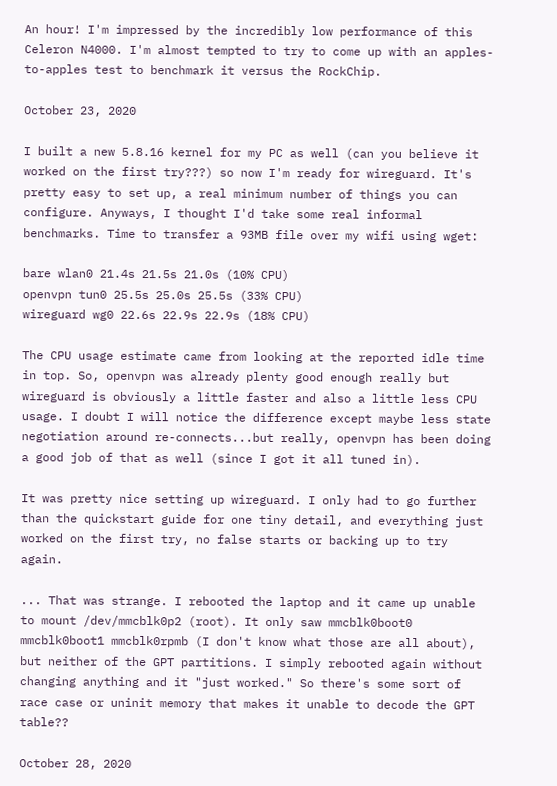An hour! I'm impressed by the incredibly low performance of this Celeron N4000. I'm almost tempted to try to come up with an apples-to-apples test to benchmark it versus the RockChip.

October 23, 2020

I built a new 5.8.16 kernel for my PC as well (can you believe it worked on the first try???) so now I'm ready for wireguard. It's pretty easy to set up, a real minimum number of things you can configure. Anyways, I thought I'd take some real informal benchmarks. Time to transfer a 93MB file over my wifi using wget:

bare wlan0 21.4s 21.5s 21.0s (10% CPU)
openvpn tun0 25.5s 25.0s 25.5s (33% CPU)
wireguard wg0 22.6s 22.9s 22.9s (18% CPU)

The CPU usage estimate came from looking at the reported idle time in top. So, openvpn was already plenty good enough really but wireguard is obviously a little faster and also a little less CPU usage. I doubt I will notice the difference except maybe less state negotiation around re-connects...but really, openvpn has been doing a good job of that as well (since I got it all tuned in).

It was pretty nice setting up wireguard. I only had to go further than the quickstart guide for one tiny detail, and everything just worked on the first try, no false starts or backing up to try again.

... That was strange. I rebooted the laptop and it came up unable to mount /dev/mmcblk0p2 (root). It only saw mmcblk0boot0 mmcblk0boot1 mmcblk0rpmb (I don't know what those are all about), but neither of the GPT partitions. I simply rebooted again without changing anything and it "just worked." So there's some sort of race case or uninit memory that makes it unable to decode the GPT table??

October 28, 2020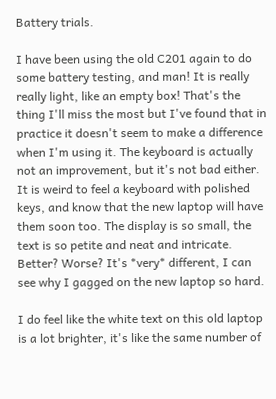Battery trials.

I have been using the old C201 again to do some battery testing, and man! It is really really light, like an empty box! That's the thing I'll miss the most but I've found that in practice it doesn't seem to make a difference when I'm using it. The keyboard is actually not an improvement, but it's not bad either. It is weird to feel a keyboard with polished keys, and know that the new laptop will have them soon too. The display is so small, the text is so petite and neat and intricate. Better? Worse? It's *very* different, I can see why I gagged on the new laptop so hard.

I do feel like the white text on this old laptop is a lot brighter, it's like the same number of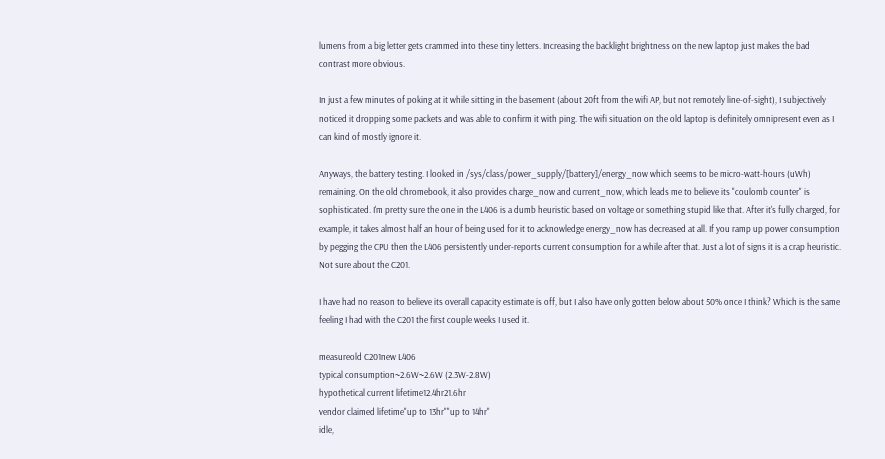lumens from a big letter gets crammed into these tiny letters. Increasing the backlight brightness on the new laptop just makes the bad contrast more obvious.

In just a few minutes of poking at it while sitting in the basement (about 20ft from the wifi AP, but not remotely line-of-sight), I subjectively noticed it dropping some packets and was able to confirm it with ping. The wifi situation on the old laptop is definitely omnipresent even as I can kind of mostly ignore it.

Anyways, the battery testing. I looked in /sys/class/power_supply/[battery]/energy_now which seems to be micro-watt-hours (uWh) remaining. On the old chromebook, it also provides charge_now and current_now, which leads me to believe its "coulomb counter" is sophisticated. I'm pretty sure the one in the L406 is a dumb heuristic based on voltage or something stupid like that. After it's fully charged, for example, it takes almost half an hour of being used for it to acknowledge energy_now has decreased at all. If you ramp up power consumption by pegging the CPU then the L406 persistently under-reports current consumption for a while after that. Just a lot of signs it is a crap heuristic. Not sure about the C201.

I have had no reason to believe its overall capacity estimate is off, but I also have only gotten below about 50% once I think? Which is the same feeling I had with the C201 the first couple weeks I used it.

measureold C201new L406
typical consumption~2.6W~2.6W (2.3W-2.8W)
hypothetical current lifetime12.4hr21.6hr
vendor claimed lifetime"up to 13hr""up to 14hr"
idle,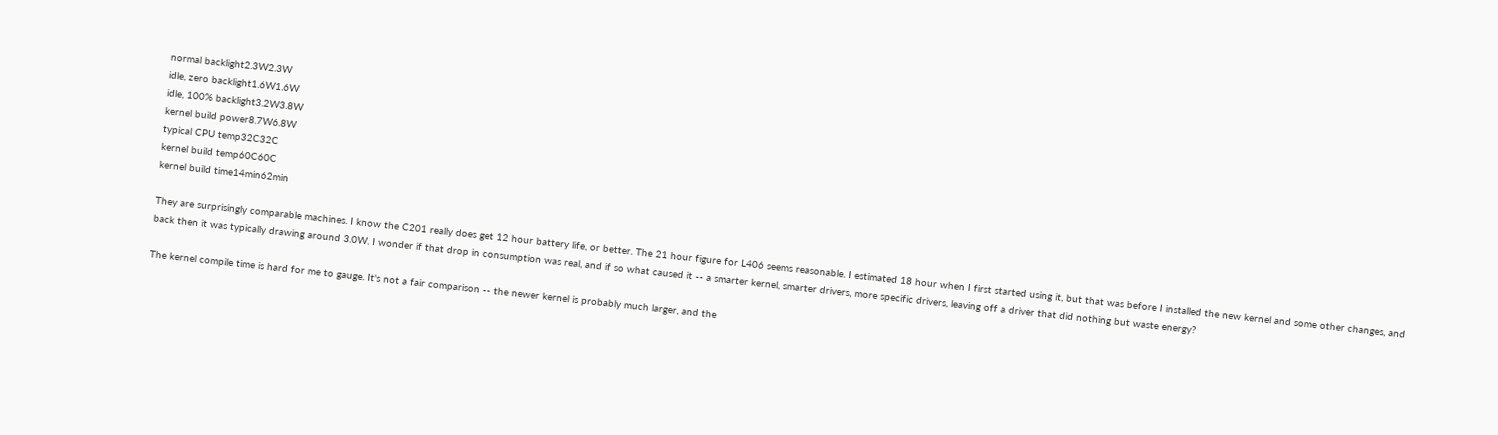normal backlight2.3W2.3W
idle, zero backlight1.6W1.6W
idle, 100% backlight3.2W3.8W
kernel build power8.7W6.8W
typical CPU temp32C32C
kernel build temp60C60C
kernel build time14min62min

They are surprisingly comparable machines. I know the C201 really does get 12 hour battery life, or better. The 21 hour figure for L406 seems reasonable. I estimated 18 hour when I first started using it, but that was before I installed the new kernel and some other changes, and back then it was typically drawing around 3.0W. I wonder if that drop in consumption was real, and if so what caused it -- a smarter kernel, smarter drivers, more specific drivers, leaving off a driver that did nothing but waste energy?

The kernel compile time is hard for me to gauge. It's not a fair comparison -- the newer kernel is probably much larger, and the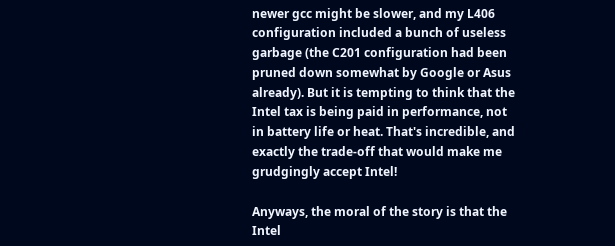newer gcc might be slower, and my L406 configuration included a bunch of useless garbage (the C201 configuration had been pruned down somewhat by Google or Asus already). But it is tempting to think that the Intel tax is being paid in performance, not in battery life or heat. That's incredible, and exactly the trade-off that would make me grudgingly accept Intel!

Anyways, the moral of the story is that the Intel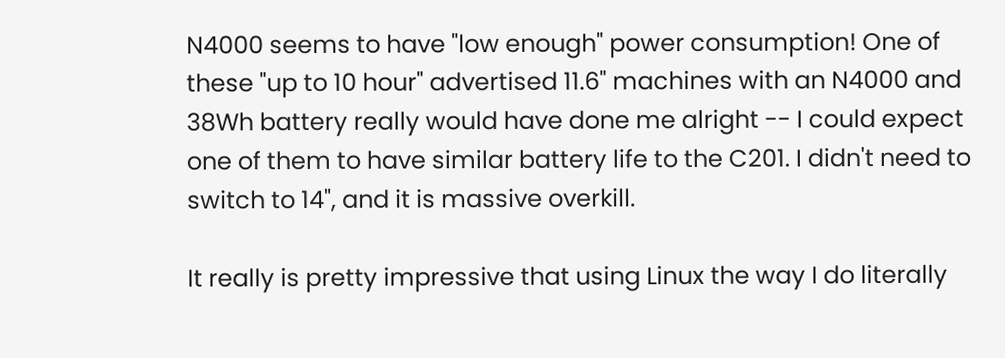N4000 seems to have "low enough" power consumption! One of these "up to 10 hour" advertised 11.6" machines with an N4000 and 38Wh battery really would have done me alright -- I could expect one of them to have similar battery life to the C201. I didn't need to switch to 14", and it is massive overkill.

It really is pretty impressive that using Linux the way I do literally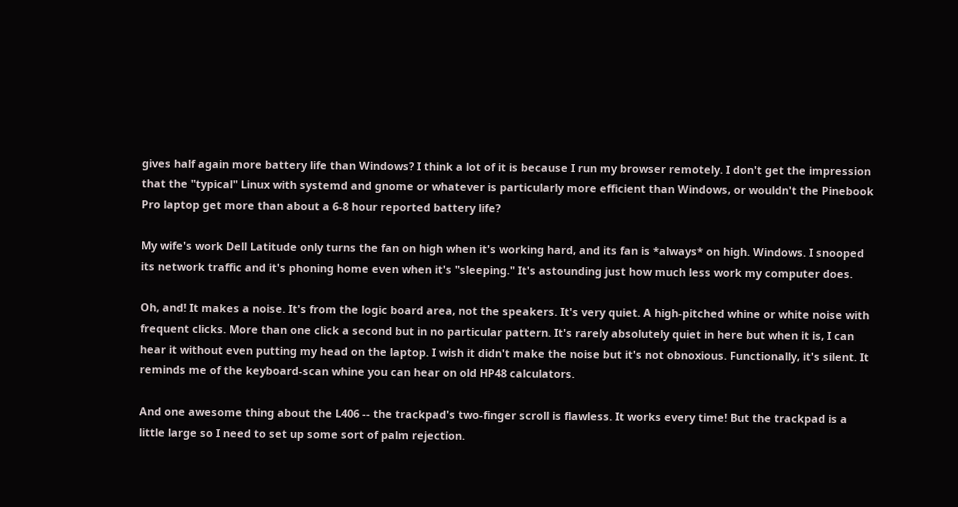gives half again more battery life than Windows? I think a lot of it is because I run my browser remotely. I don't get the impression that the "typical" Linux with systemd and gnome or whatever is particularly more efficient than Windows, or wouldn't the Pinebook Pro laptop get more than about a 6-8 hour reported battery life?

My wife's work Dell Latitude only turns the fan on high when it's working hard, and its fan is *always* on high. Windows. I snooped its network traffic and it's phoning home even when it's "sleeping." It's astounding just how much less work my computer does.

Oh, and! It makes a noise. It's from the logic board area, not the speakers. It's very quiet. A high-pitched whine or white noise with frequent clicks. More than one click a second but in no particular pattern. It's rarely absolutely quiet in here but when it is, I can hear it without even putting my head on the laptop. I wish it didn't make the noise but it's not obnoxious. Functionally, it's silent. It reminds me of the keyboard-scan whine you can hear on old HP48 calculators.

And one awesome thing about the L406 -- the trackpad's two-finger scroll is flawless. It works every time! But the trackpad is a little large so I need to set up some sort of palm rejection.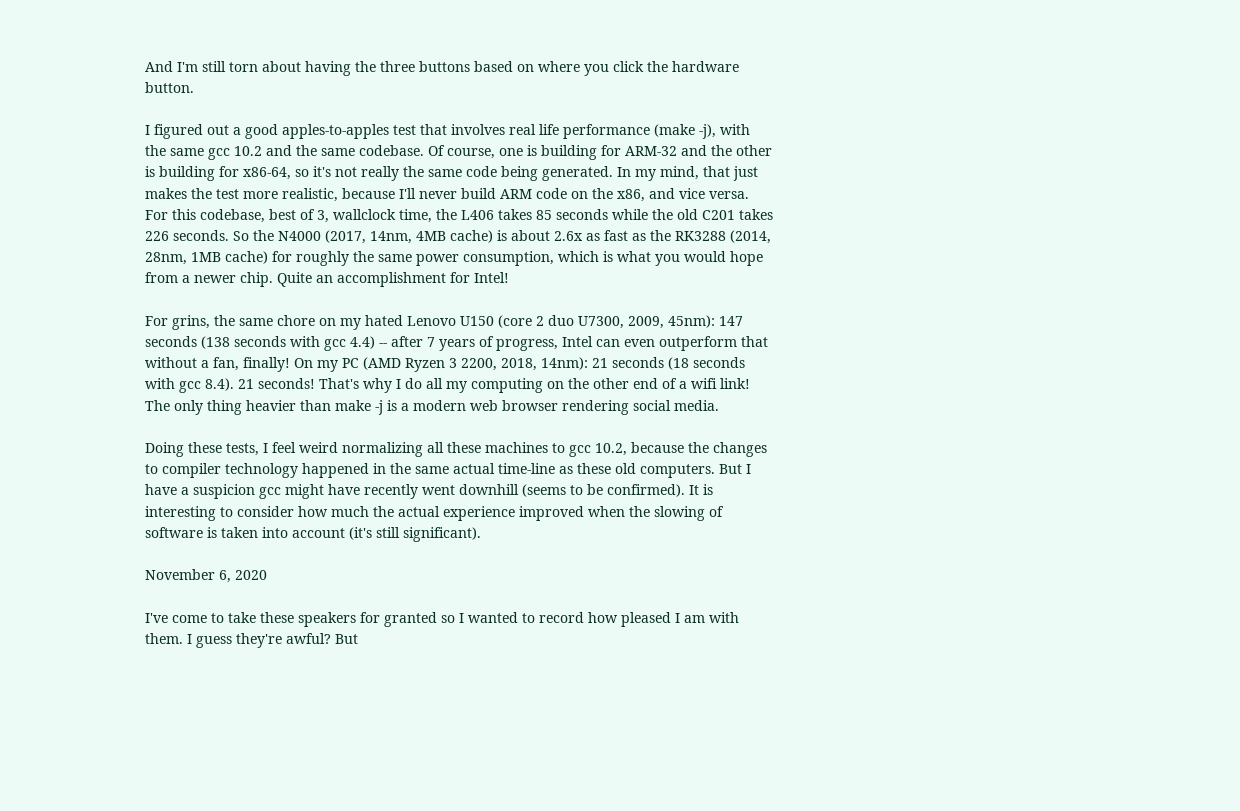And I'm still torn about having the three buttons based on where you click the hardware button.

I figured out a good apples-to-apples test that involves real life performance (make -j), with the same gcc 10.2 and the same codebase. Of course, one is building for ARM-32 and the other is building for x86-64, so it's not really the same code being generated. In my mind, that just makes the test more realistic, because I'll never build ARM code on the x86, and vice versa. For this codebase, best of 3, wallclock time, the L406 takes 85 seconds while the old C201 takes 226 seconds. So the N4000 (2017, 14nm, 4MB cache) is about 2.6x as fast as the RK3288 (2014, 28nm, 1MB cache) for roughly the same power consumption, which is what you would hope from a newer chip. Quite an accomplishment for Intel!

For grins, the same chore on my hated Lenovo U150 (core 2 duo U7300, 2009, 45nm): 147 seconds (138 seconds with gcc 4.4) -- after 7 years of progress, Intel can even outperform that without a fan, finally! On my PC (AMD Ryzen 3 2200, 2018, 14nm): 21 seconds (18 seconds with gcc 8.4). 21 seconds! That's why I do all my computing on the other end of a wifi link! The only thing heavier than make -j is a modern web browser rendering social media.

Doing these tests, I feel weird normalizing all these machines to gcc 10.2, because the changes to compiler technology happened in the same actual time-line as these old computers. But I have a suspicion gcc might have recently went downhill (seems to be confirmed). It is interesting to consider how much the actual experience improved when the slowing of software is taken into account (it's still significant).

November 6, 2020

I've come to take these speakers for granted so I wanted to record how pleased I am with them. I guess they're awful? But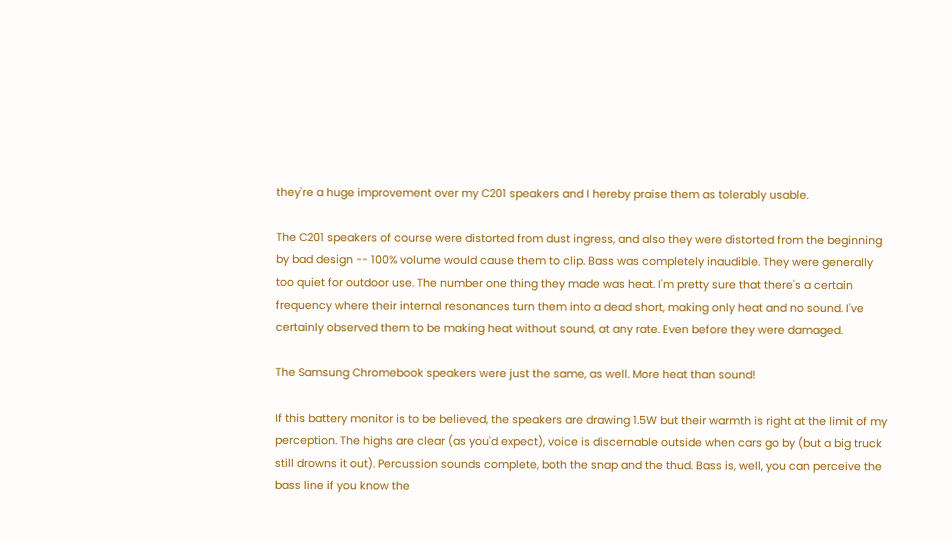they're a huge improvement over my C201 speakers and I hereby praise them as tolerably usable.

The C201 speakers of course were distorted from dust ingress, and also they were distorted from the beginning by bad design -- 100% volume would cause them to clip. Bass was completely inaudible. They were generally too quiet for outdoor use. The number one thing they made was heat. I'm pretty sure that there's a certain frequency where their internal resonances turn them into a dead short, making only heat and no sound. I've certainly observed them to be making heat without sound, at any rate. Even before they were damaged.

The Samsung Chromebook speakers were just the same, as well. More heat than sound!

If this battery monitor is to be believed, the speakers are drawing 1.5W but their warmth is right at the limit of my perception. The highs are clear (as you'd expect), voice is discernable outside when cars go by (but a big truck still drowns it out). Percussion sounds complete, both the snap and the thud. Bass is, well, you can perceive the bass line if you know the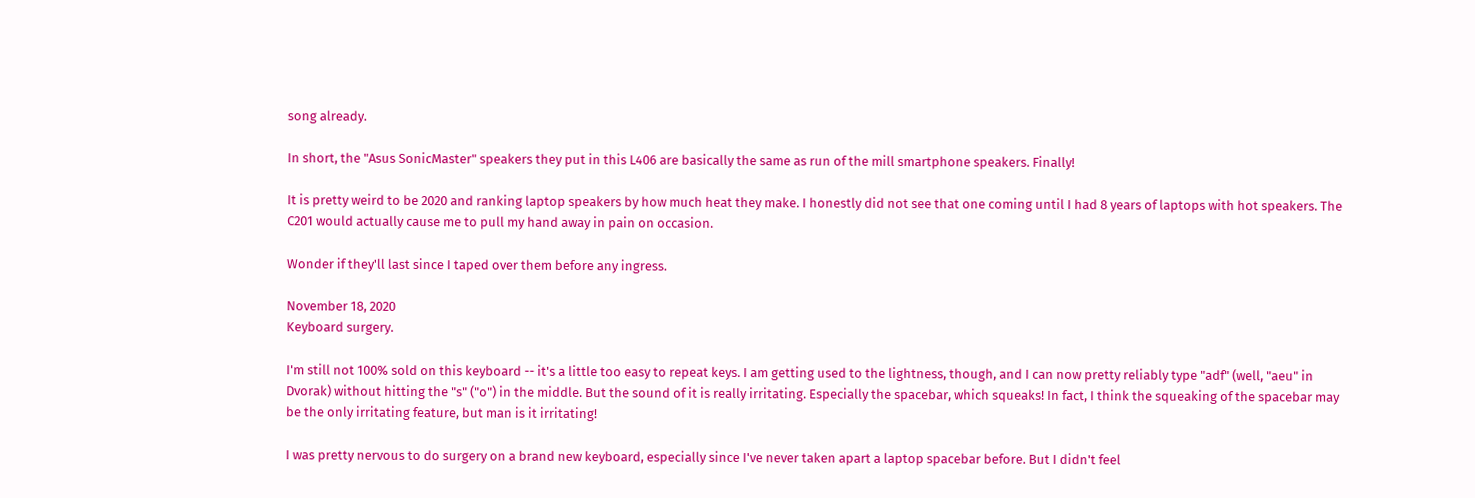song already.

In short, the "Asus SonicMaster" speakers they put in this L406 are basically the same as run of the mill smartphone speakers. Finally!

It is pretty weird to be 2020 and ranking laptop speakers by how much heat they make. I honestly did not see that one coming until I had 8 years of laptops with hot speakers. The C201 would actually cause me to pull my hand away in pain on occasion.

Wonder if they'll last since I taped over them before any ingress.

November 18, 2020
Keyboard surgery.

I'm still not 100% sold on this keyboard -- it's a little too easy to repeat keys. I am getting used to the lightness, though, and I can now pretty reliably type "adf" (well, "aeu" in Dvorak) without hitting the "s" ("o") in the middle. But the sound of it is really irritating. Especially the spacebar, which squeaks! In fact, I think the squeaking of the spacebar may be the only irritating feature, but man is it irritating!

I was pretty nervous to do surgery on a brand new keyboard, especially since I've never taken apart a laptop spacebar before. But I didn't feel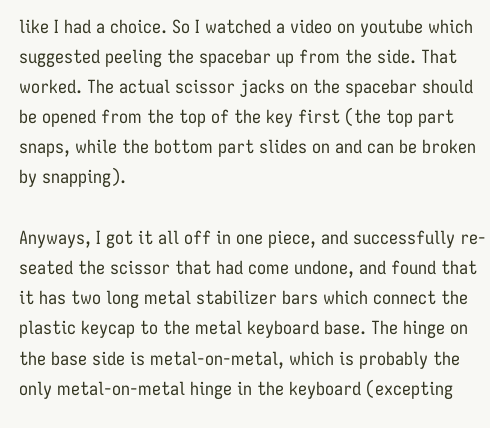like I had a choice. So I watched a video on youtube which suggested peeling the spacebar up from the side. That worked. The actual scissor jacks on the spacebar should be opened from the top of the key first (the top part snaps, while the bottom part slides on and can be broken by snapping).

Anyways, I got it all off in one piece, and successfully re-seated the scissor that had come undone, and found that it has two long metal stabilizer bars which connect the plastic keycap to the metal keyboard base. The hinge on the base side is metal-on-metal, which is probably the only metal-on-metal hinge in the keyboard (excepting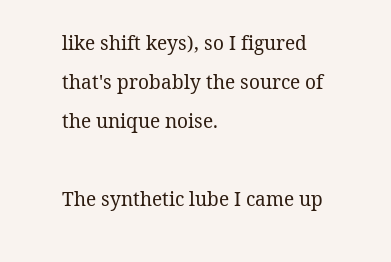like shift keys), so I figured that's probably the source of the unique noise.

The synthetic lube I came up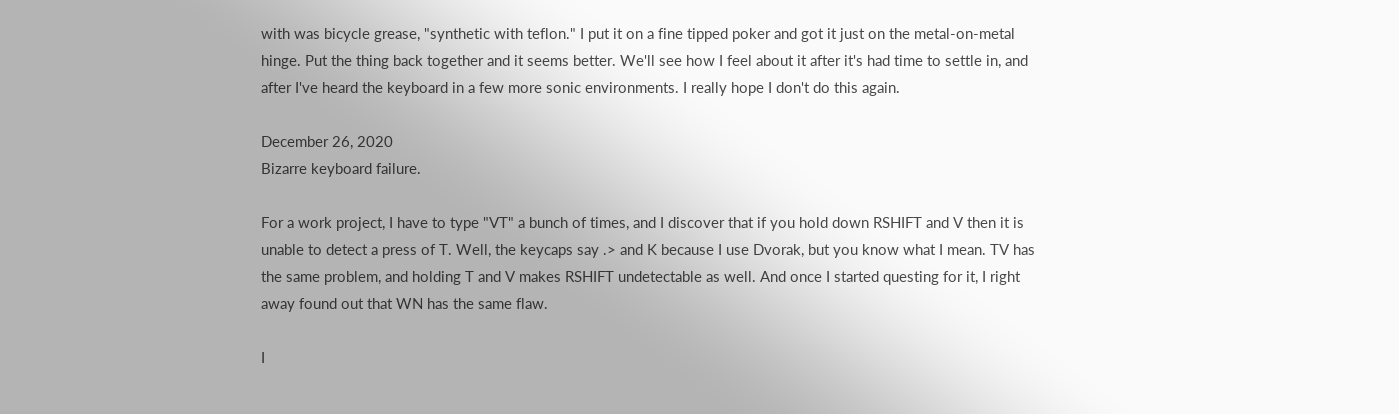with was bicycle grease, "synthetic with teflon." I put it on a fine tipped poker and got it just on the metal-on-metal hinge. Put the thing back together and it seems better. We'll see how I feel about it after it's had time to settle in, and after I've heard the keyboard in a few more sonic environments. I really hope I don't do this again.

December 26, 2020
Bizarre keyboard failure.

For a work project, I have to type "VT" a bunch of times, and I discover that if you hold down RSHIFT and V then it is unable to detect a press of T. Well, the keycaps say .> and K because I use Dvorak, but you know what I mean. TV has the same problem, and holding T and V makes RSHIFT undetectable as well. And once I started questing for it, I right away found out that WN has the same flaw.

I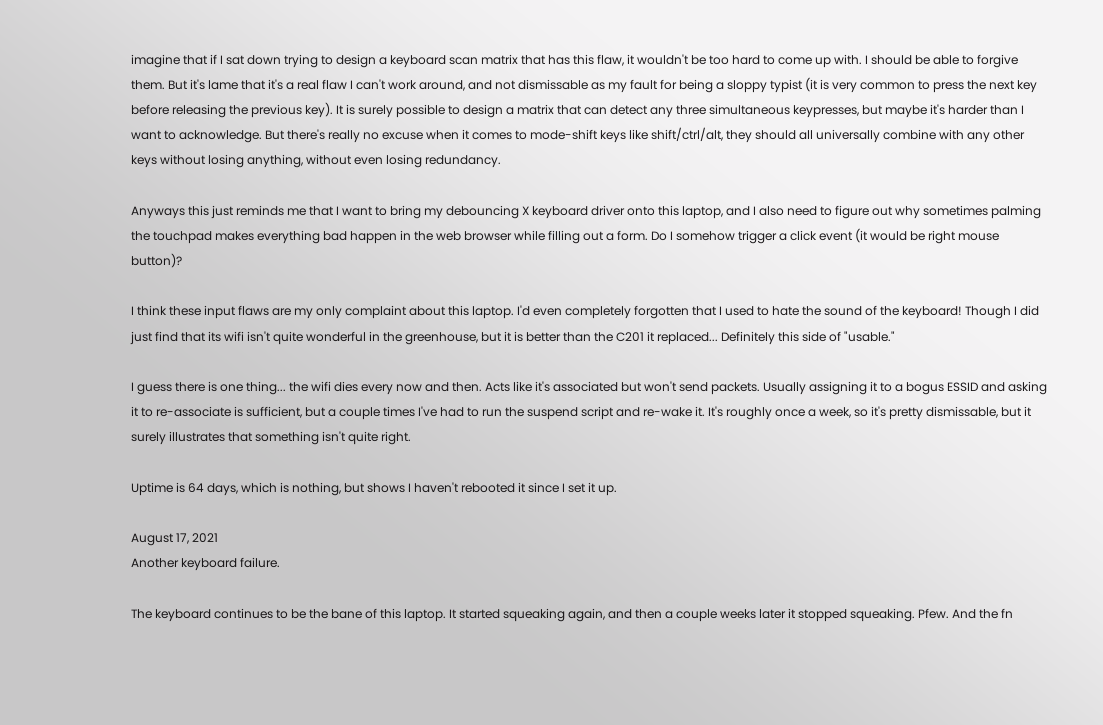imagine that if I sat down trying to design a keyboard scan matrix that has this flaw, it wouldn't be too hard to come up with. I should be able to forgive them. But it's lame that it's a real flaw I can't work around, and not dismissable as my fault for being a sloppy typist (it is very common to press the next key before releasing the previous key). It is surely possible to design a matrix that can detect any three simultaneous keypresses, but maybe it's harder than I want to acknowledge. But there's really no excuse when it comes to mode-shift keys like shift/ctrl/alt, they should all universally combine with any other keys without losing anything, without even losing redundancy.

Anyways this just reminds me that I want to bring my debouncing X keyboard driver onto this laptop, and I also need to figure out why sometimes palming the touchpad makes everything bad happen in the web browser while filling out a form. Do I somehow trigger a click event (it would be right mouse button)?

I think these input flaws are my only complaint about this laptop. I'd even completely forgotten that I used to hate the sound of the keyboard! Though I did just find that its wifi isn't quite wonderful in the greenhouse, but it is better than the C201 it replaced... Definitely this side of "usable."

I guess there is one thing... the wifi dies every now and then. Acts like it's associated but won't send packets. Usually assigning it to a bogus ESSID and asking it to re-associate is sufficient, but a couple times I've had to run the suspend script and re-wake it. It's roughly once a week, so it's pretty dismissable, but it surely illustrates that something isn't quite right.

Uptime is 64 days, which is nothing, but shows I haven't rebooted it since I set it up.

August 17, 2021
Another keyboard failure.

The keyboard continues to be the bane of this laptop. It started squeaking again, and then a couple weeks later it stopped squeaking. Pfew. And the fn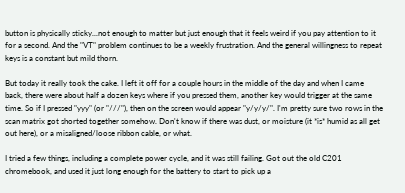button is physically sticky...not enough to matter but just enough that it feels weird if you pay attention to it for a second. And the "VT" problem continues to be a weekly frustration. And the general willingness to repeat keys is a constant but mild thorn.

But today it really took the cake. I left it off for a couple hours in the middle of the day and when I came back, there were about half a dozen keys where if you pressed them, another key would trigger at the same time. So if I pressed "yyy" (or "///"), then on the screen would appear "y/y/y/". I'm pretty sure two rows in the scan matrix got shorted together somehow. Don't know if there was dust, or moisture (it *is* humid as all get out here), or a misaligned/loose ribbon cable, or what.

I tried a few things, including a complete power cycle, and it was still failing. Got out the old C201 chromebook, and used it just long enough for the battery to start to pick up a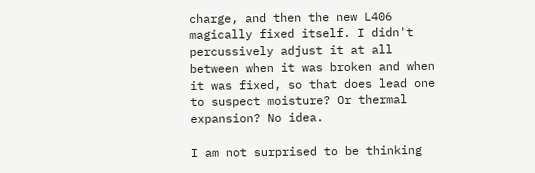charge, and then the new L406 magically fixed itself. I didn't percussively adjust it at all between when it was broken and when it was fixed, so that does lead one to suspect moisture? Or thermal expansion? No idea.

I am not surprised to be thinking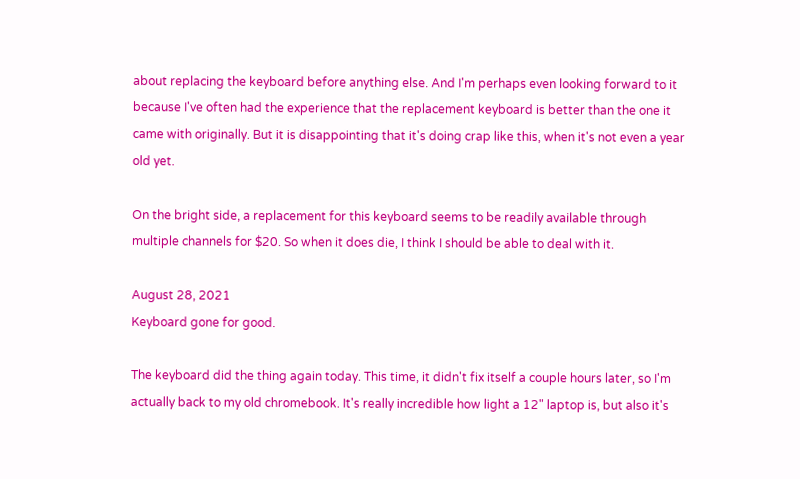about replacing the keyboard before anything else. And I'm perhaps even looking forward to it because I've often had the experience that the replacement keyboard is better than the one it came with originally. But it is disappointing that it's doing crap like this, when it's not even a year old yet.

On the bright side, a replacement for this keyboard seems to be readily available through multiple channels for $20. So when it does die, I think I should be able to deal with it.

August 28, 2021
Keyboard gone for good.

The keyboard did the thing again today. This time, it didn't fix itself a couple hours later, so I'm actually back to my old chromebook. It's really incredible how light a 12" laptop is, but also it's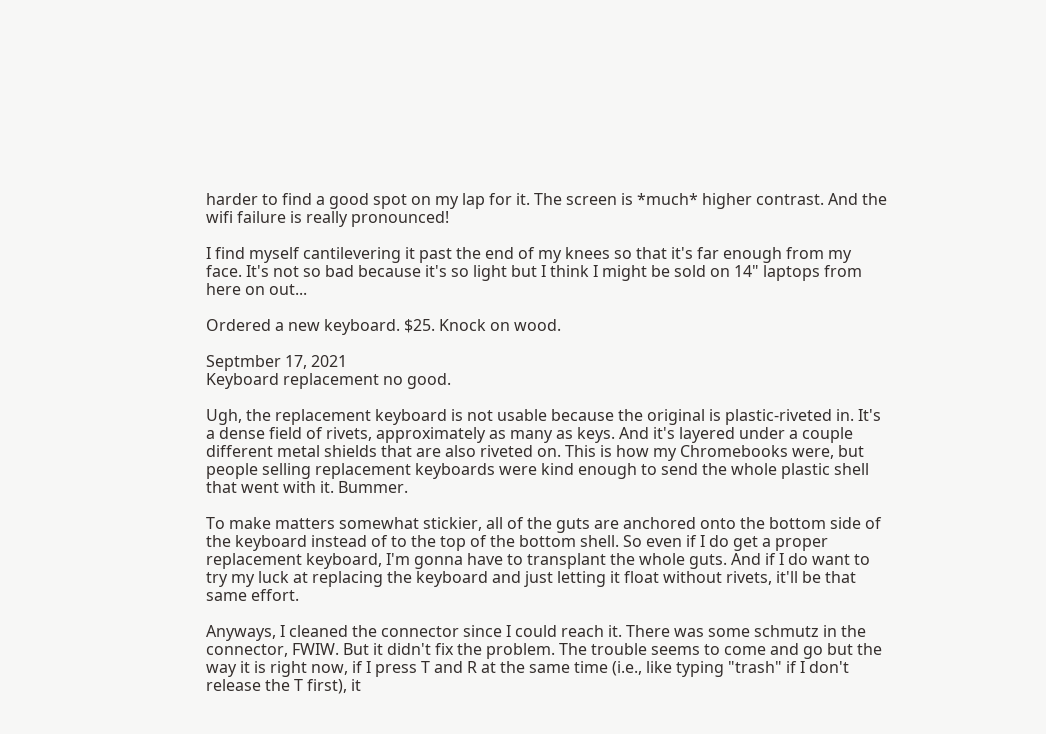harder to find a good spot on my lap for it. The screen is *much* higher contrast. And the wifi failure is really pronounced!

I find myself cantilevering it past the end of my knees so that it's far enough from my face. It's not so bad because it's so light but I think I might be sold on 14" laptops from here on out...

Ordered a new keyboard. $25. Knock on wood.

Septmber 17, 2021
Keyboard replacement no good.

Ugh, the replacement keyboard is not usable because the original is plastic-riveted in. It's a dense field of rivets, approximately as many as keys. And it's layered under a couple different metal shields that are also riveted on. This is how my Chromebooks were, but people selling replacement keyboards were kind enough to send the whole plastic shell that went with it. Bummer.

To make matters somewhat stickier, all of the guts are anchored onto the bottom side of the keyboard instead of to the top of the bottom shell. So even if I do get a proper replacement keyboard, I'm gonna have to transplant the whole guts. And if I do want to try my luck at replacing the keyboard and just letting it float without rivets, it'll be that same effort.

Anyways, I cleaned the connector since I could reach it. There was some schmutz in the connector, FWIW. But it didn't fix the problem. The trouble seems to come and go but the way it is right now, if I press T and R at the same time (i.e., like typing "trash" if I don't release the T first), it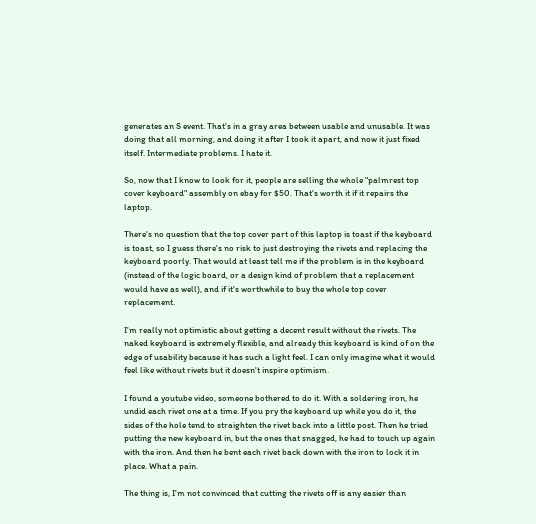generates an S event. That's in a gray area between usable and unusable. It was doing that all morning, and doing it after I took it apart, and now it just fixed itself. Intermediate problems. I hate it.

So, now that I know to look for it, people are selling the whole "palmrest top cover keyboard" assembly on ebay for $50. That's worth it if it repairs the laptop.

There's no question that the top cover part of this laptop is toast if the keyboard is toast, so I guess there's no risk to just destroying the rivets and replacing the keyboard poorly. That would at least tell me if the problem is in the keyboard (instead of the logic board, or a design kind of problem that a replacement would have as well), and if it's worthwhile to buy the whole top cover replacement.

I'm really not optimistic about getting a decent result without the rivets. The naked keyboard is extremely flexible, and already this keyboard is kind of on the edge of usability because it has such a light feel. I can only imagine what it would feel like without rivets but it doesn't inspire optimism.

I found a youtube video, someone bothered to do it. With a soldering iron, he undid each rivet one at a time. If you pry the keyboard up while you do it, the sides of the hole tend to straighten the rivet back into a little post. Then he tried putting the new keyboard in, but the ones that snagged, he had to touch up again with the iron. And then he bent each rivet back down with the iron to lock it in place. What a pain.

The thing is, I'm not convinced that cutting the rivets off is any easier than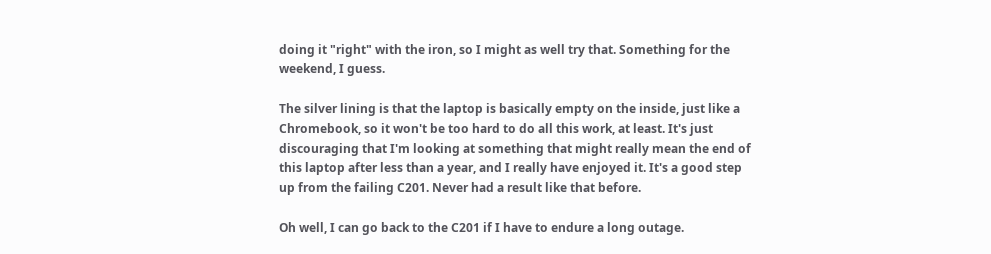doing it "right" with the iron, so I might as well try that. Something for the weekend, I guess.

The silver lining is that the laptop is basically empty on the inside, just like a Chromebook, so it won't be too hard to do all this work, at least. It's just discouraging that I'm looking at something that might really mean the end of this laptop after less than a year, and I really have enjoyed it. It's a good step up from the failing C201. Never had a result like that before.

Oh well, I can go back to the C201 if I have to endure a long outage.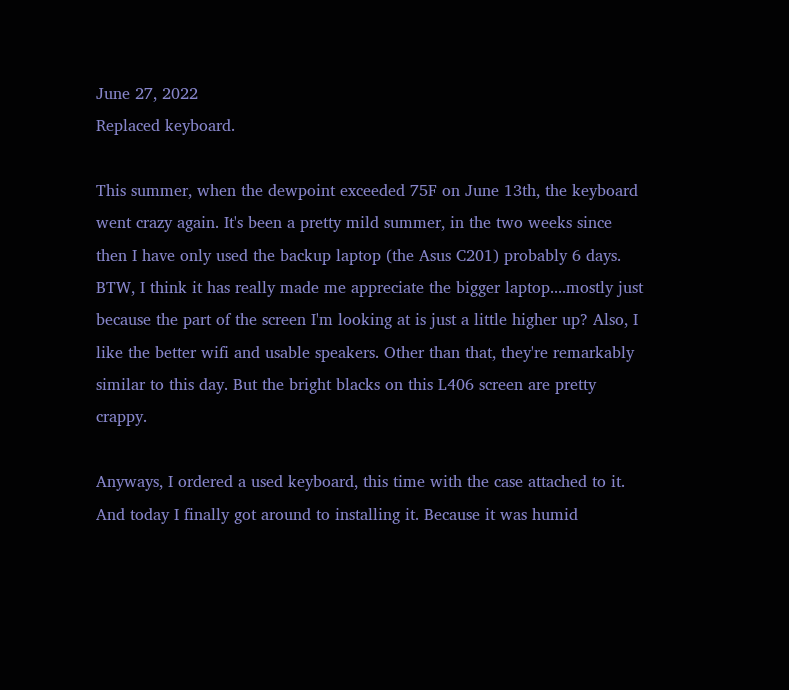June 27, 2022
Replaced keyboard.

This summer, when the dewpoint exceeded 75F on June 13th, the keyboard went crazy again. It's been a pretty mild summer, in the two weeks since then I have only used the backup laptop (the Asus C201) probably 6 days. BTW, I think it has really made me appreciate the bigger laptop....mostly just because the part of the screen I'm looking at is just a little higher up? Also, I like the better wifi and usable speakers. Other than that, they're remarkably similar to this day. But the bright blacks on this L406 screen are pretty crappy.

Anyways, I ordered a used keyboard, this time with the case attached to it. And today I finally got around to installing it. Because it was humid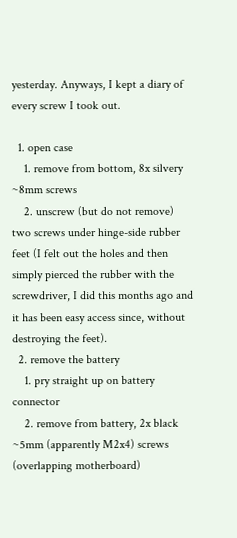yesterday. Anyways, I kept a diary of every screw I took out.

  1. open case
    1. remove from bottom, 8x silvery ~8mm screws
    2. unscrew (but do not remove) two screws under hinge-side rubber feet (I felt out the holes and then simply pierced the rubber with the screwdriver, I did this months ago and it has been easy access since, without destroying the feet).
  2. remove the battery
    1. pry straight up on battery connector
    2. remove from battery, 2x black ~5mm (apparently M2x4) screws (overlapping motherboard)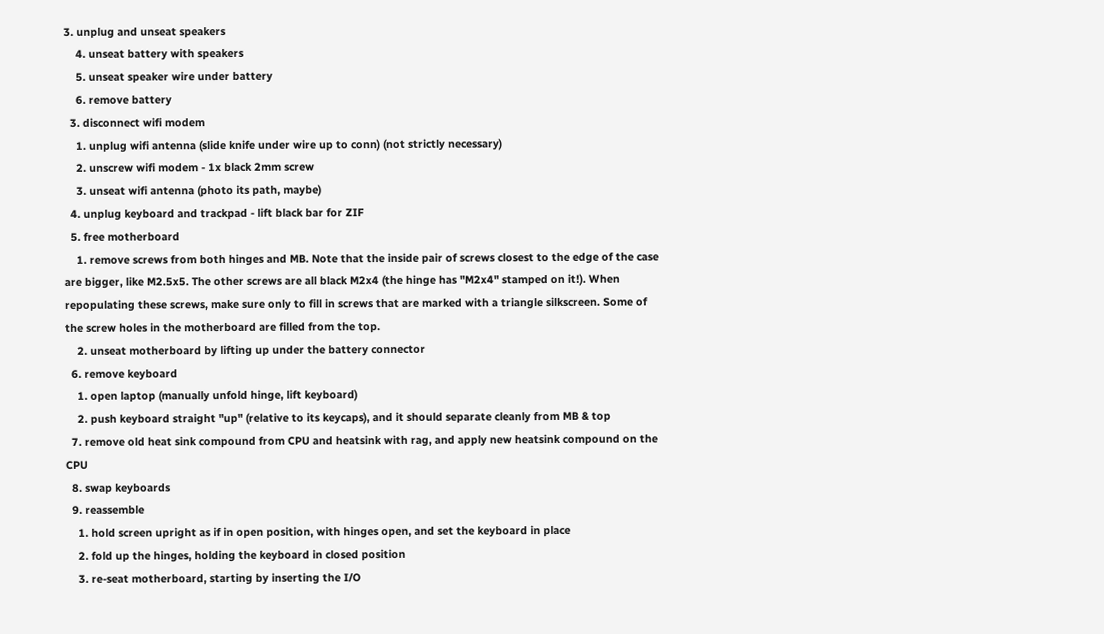3. unplug and unseat speakers
    4. unseat battery with speakers
    5. unseat speaker wire under battery
    6. remove battery
  3. disconnect wifi modem
    1. unplug wifi antenna (slide knife under wire up to conn) (not strictly necessary)
    2. unscrew wifi modem - 1x black 2mm screw
    3. unseat wifi antenna (photo its path, maybe)
  4. unplug keyboard and trackpad - lift black bar for ZIF
  5. free motherboard
    1. remove screws from both hinges and MB. Note that the inside pair of screws closest to the edge of the case are bigger, like M2.5x5. The other screws are all black M2x4 (the hinge has "M2x4" stamped on it!). When repopulating these screws, make sure only to fill in screws that are marked with a triangle silkscreen. Some of the screw holes in the motherboard are filled from the top.
    2. unseat motherboard by lifting up under the battery connector
  6. remove keyboard
    1. open laptop (manually unfold hinge, lift keyboard)
    2. push keyboard straight "up" (relative to its keycaps), and it should separate cleanly from MB & top
  7. remove old heat sink compound from CPU and heatsink with rag, and apply new heatsink compound on the CPU
  8. swap keyboards
  9. reassemble
    1. hold screen upright as if in open position, with hinges open, and set the keyboard in place
    2. fold up the hinges, holding the keyboard in closed position
    3. re-seat motherboard, starting by inserting the I/O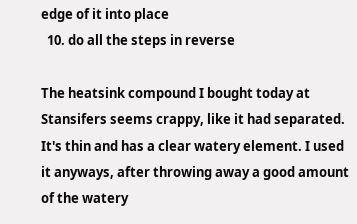edge of it into place
  10. do all the steps in reverse

The heatsink compound I bought today at Stansifers seems crappy, like it had separated. It's thin and has a clear watery element. I used it anyways, after throwing away a good amount of the watery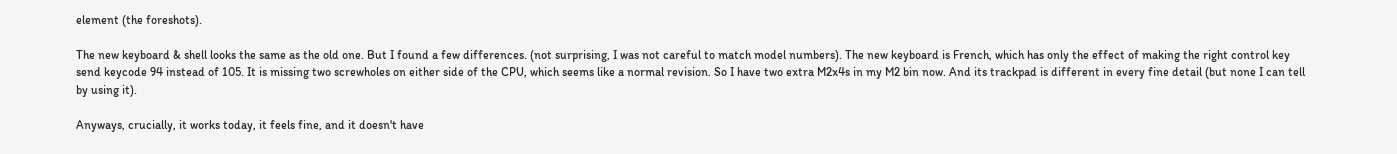element (the foreshots).

The new keyboard & shell looks the same as the old one. But I found a few differences. (not surprising, I was not careful to match model numbers). The new keyboard is French, which has only the effect of making the right control key send keycode 94 instead of 105. It is missing two screwholes on either side of the CPU, which seems like a normal revision. So I have two extra M2x4s in my M2 bin now. And its trackpad is different in every fine detail (but none I can tell by using it).

Anyways, crucially, it works today, it feels fine, and it doesn't have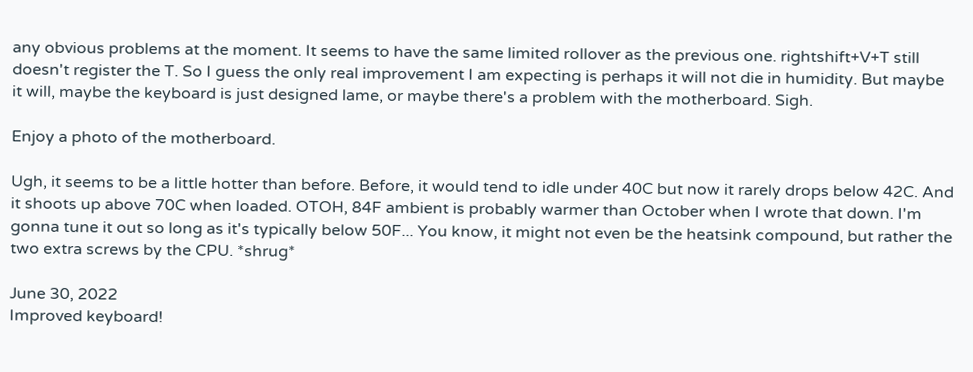any obvious problems at the moment. It seems to have the same limited rollover as the previous one. rightshift+V+T still doesn't register the T. So I guess the only real improvement I am expecting is perhaps it will not die in humidity. But maybe it will, maybe the keyboard is just designed lame, or maybe there's a problem with the motherboard. Sigh.

Enjoy a photo of the motherboard.

Ugh, it seems to be a little hotter than before. Before, it would tend to idle under 40C but now it rarely drops below 42C. And it shoots up above 70C when loaded. OTOH, 84F ambient is probably warmer than October when I wrote that down. I'm gonna tune it out so long as it's typically below 50F... You know, it might not even be the heatsink compound, but rather the two extra screws by the CPU. *shrug*

June 30, 2022
Improved keyboard!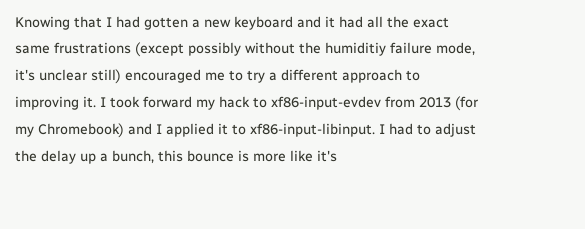Knowing that I had gotten a new keyboard and it had all the exact same frustrations (except possibly without the humiditiy failure mode, it's unclear still) encouraged me to try a different approach to improving it. I took forward my hack to xf86-input-evdev from 2013 (for my Chromebook) and I applied it to xf86-input-libinput. I had to adjust the delay up a bunch, this bounce is more like it's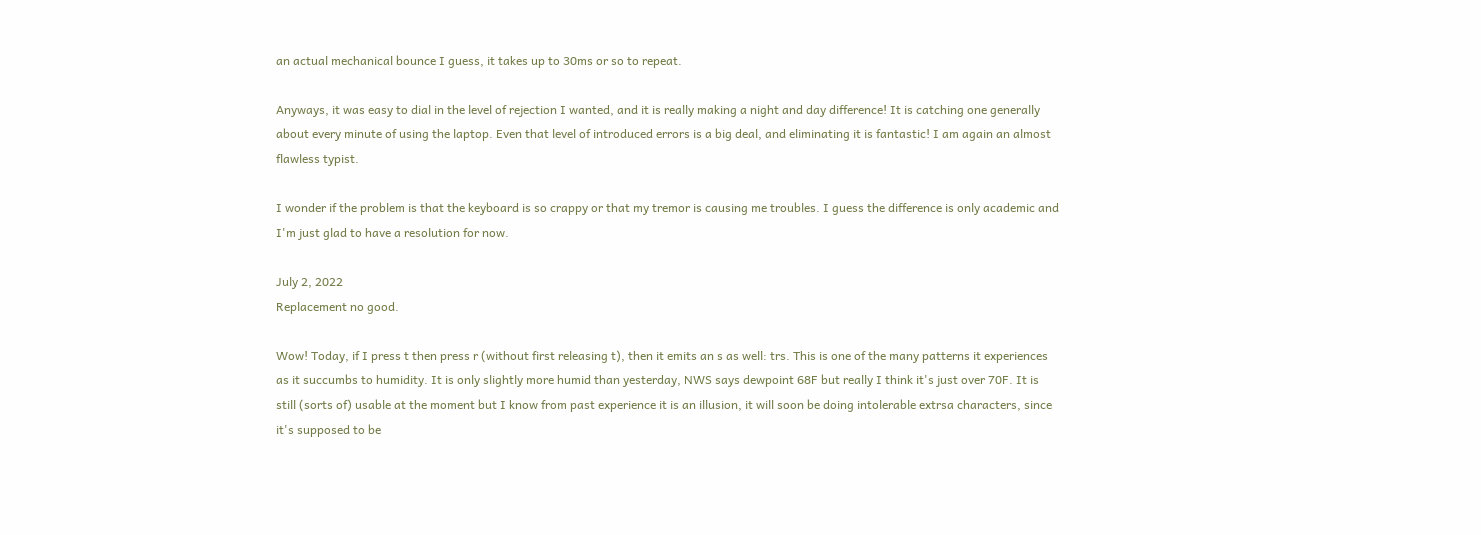an actual mechanical bounce I guess, it takes up to 30ms or so to repeat.

Anyways, it was easy to dial in the level of rejection I wanted, and it is really making a night and day difference! It is catching one generally about every minute of using the laptop. Even that level of introduced errors is a big deal, and eliminating it is fantastic! I am again an almost flawless typist.

I wonder if the problem is that the keyboard is so crappy or that my tremor is causing me troubles. I guess the difference is only academic and I'm just glad to have a resolution for now.

July 2, 2022
Replacement no good.

Wow! Today, if I press t then press r (without first releasing t), then it emits an s as well: trs. This is one of the many patterns it experiences as it succumbs to humidity. It is only slightly more humid than yesterday, NWS says dewpoint 68F but really I think it's just over 70F. It is still (sorts of) usable at the moment but I know from past experience it is an illusion, it will soon be doing intolerable extrsa characters, since it's supposed to be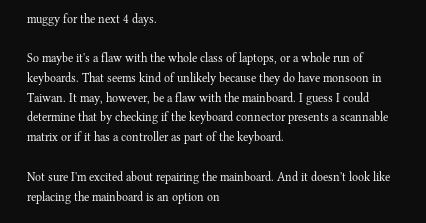muggy for the next 4 days.

So maybe it's a flaw with the whole class of laptops, or a whole run of keyboards. That seems kind of unlikely because they do have monsoon in Taiwan. It may, however, be a flaw with the mainboard. I guess I could determine that by checking if the keyboard connector presents a scannable matrix or if it has a controller as part of the keyboard.

Not sure I'm excited about repairing the mainboard. And it doesn't look like replacing the mainboard is an option on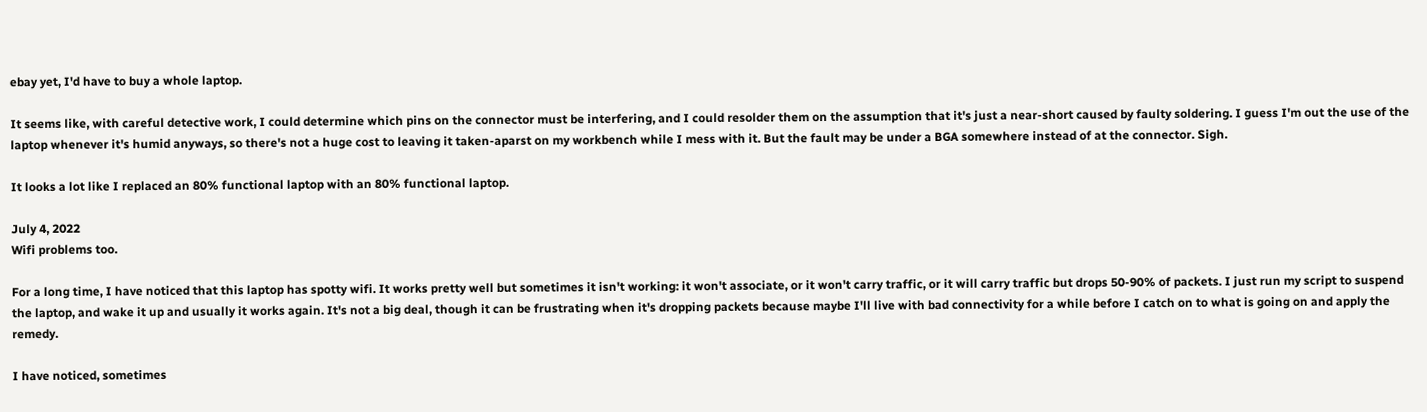ebay yet, I'd have to buy a whole laptop.

It seems like, with careful detective work, I could determine which pins on the connector must be interfering, and I could resolder them on the assumption that it's just a near-short caused by faulty soldering. I guess I'm out the use of the laptop whenever it's humid anyways, so there's not a huge cost to leaving it taken-aparst on my workbench while I mess with it. But the fault may be under a BGA somewhere instead of at the connector. Sigh.

It looks a lot like I replaced an 80% functional laptop with an 80% functional laptop.

July 4, 2022
Wifi problems too.

For a long time, I have noticed that this laptop has spotty wifi. It works pretty well but sometimes it isn't working: it won't associate, or it won't carry traffic, or it will carry traffic but drops 50-90% of packets. I just run my script to suspend the laptop, and wake it up and usually it works again. It's not a big deal, though it can be frustrating when it's dropping packets because maybe I'll live with bad connectivity for a while before I catch on to what is going on and apply the remedy.

I have noticed, sometimes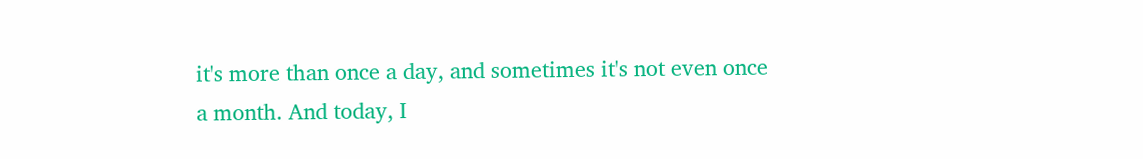it's more than once a day, and sometimes it's not even once a month. And today, I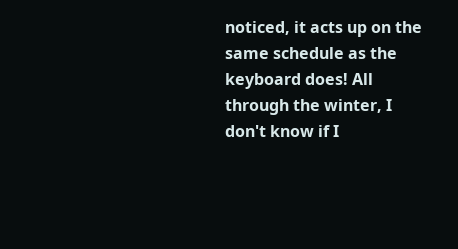noticed, it acts up on the same schedule as the keyboard does! All through the winter, I don't know if I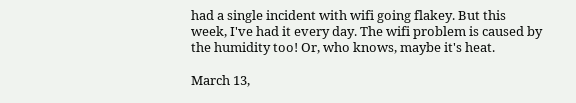had a single incident with wifi going flakey. But this week, I've had it every day. The wifi problem is caused by the humidity too! Or, who knows, maybe it's heat.

March 13,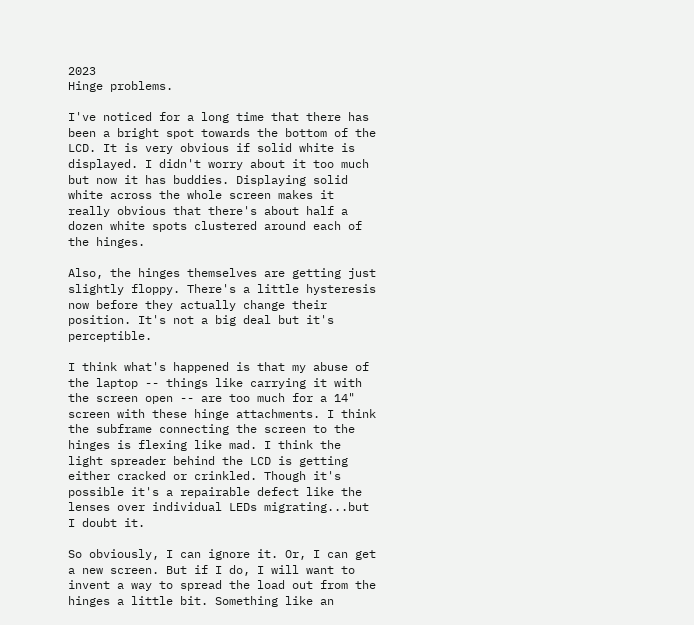2023
Hinge problems.

I've noticed for a long time that there has been a bright spot towards the bottom of the LCD. It is very obvious if solid white is displayed. I didn't worry about it too much but now it has buddies. Displaying solid white across the whole screen makes it really obvious that there's about half a dozen white spots clustered around each of the hinges.

Also, the hinges themselves are getting just slightly floppy. There's a little hysteresis now before they actually change their position. It's not a big deal but it's perceptible.

I think what's happened is that my abuse of the laptop -- things like carrying it with the screen open -- are too much for a 14" screen with these hinge attachments. I think the subframe connecting the screen to the hinges is flexing like mad. I think the light spreader behind the LCD is getting either cracked or crinkled. Though it's possible it's a repairable defect like the lenses over individual LEDs migrating...but I doubt it.

So obviously, I can ignore it. Or, I can get a new screen. But if I do, I will want to invent a way to spread the load out from the hinges a little bit. Something like an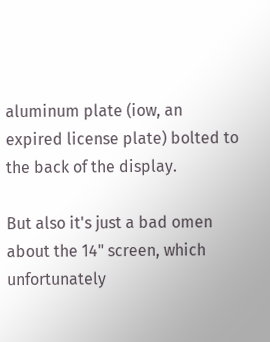aluminum plate (iow, an expired license plate) bolted to the back of the display.

But also it's just a bad omen about the 14" screen, which unfortunately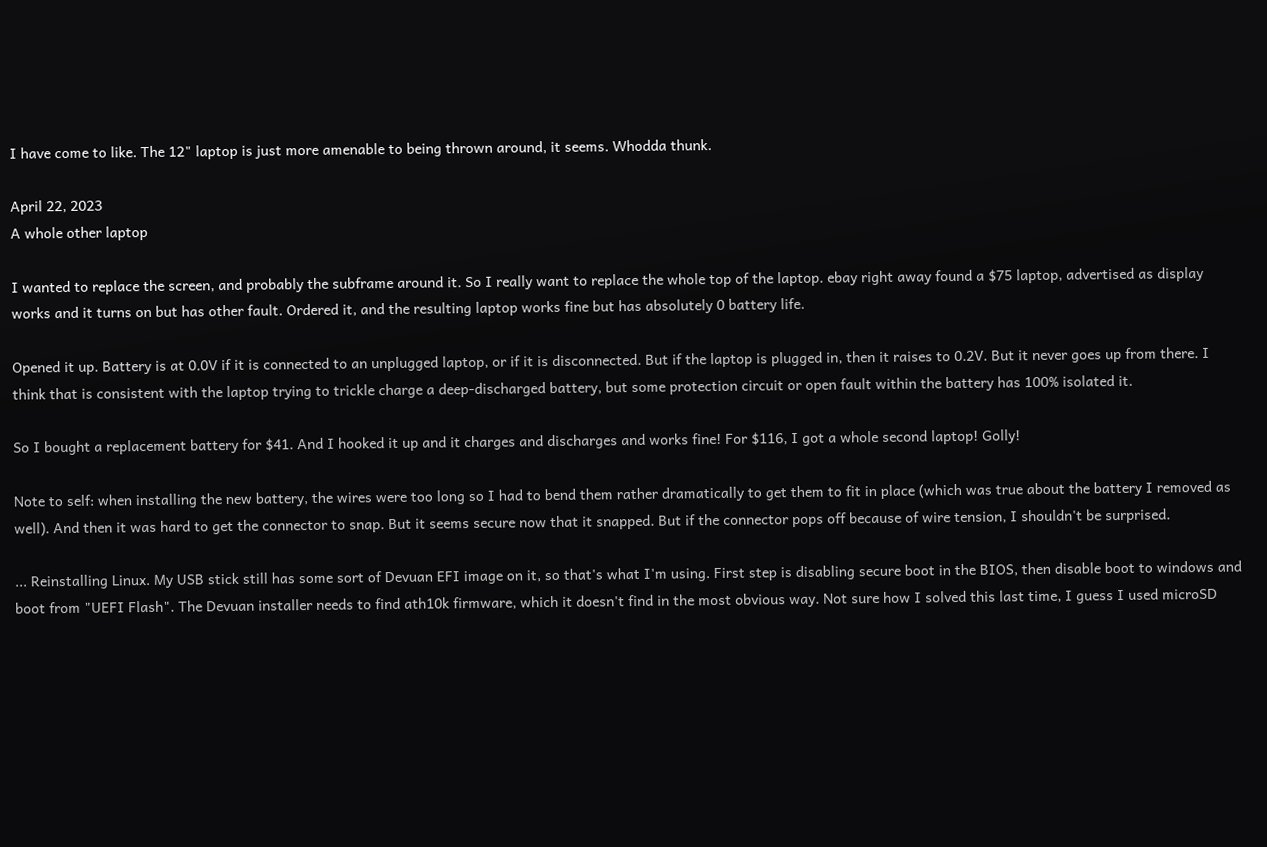I have come to like. The 12" laptop is just more amenable to being thrown around, it seems. Whodda thunk.

April 22, 2023
A whole other laptop

I wanted to replace the screen, and probably the subframe around it. So I really want to replace the whole top of the laptop. ebay right away found a $75 laptop, advertised as display works and it turns on but has other fault. Ordered it, and the resulting laptop works fine but has absolutely 0 battery life.

Opened it up. Battery is at 0.0V if it is connected to an unplugged laptop, or if it is disconnected. But if the laptop is plugged in, then it raises to 0.2V. But it never goes up from there. I think that is consistent with the laptop trying to trickle charge a deep-discharged battery, but some protection circuit or open fault within the battery has 100% isolated it.

So I bought a replacement battery for $41. And I hooked it up and it charges and discharges and works fine! For $116, I got a whole second laptop! Golly!

Note to self: when installing the new battery, the wires were too long so I had to bend them rather dramatically to get them to fit in place (which was true about the battery I removed as well). And then it was hard to get the connector to snap. But it seems secure now that it snapped. But if the connector pops off because of wire tension, I shouldn't be surprised.

... Reinstalling Linux. My USB stick still has some sort of Devuan EFI image on it, so that's what I'm using. First step is disabling secure boot in the BIOS, then disable boot to windows and boot from "UEFI Flash". The Devuan installer needs to find ath10k firmware, which it doesn't find in the most obvious way. Not sure how I solved this last time, I guess I used microSD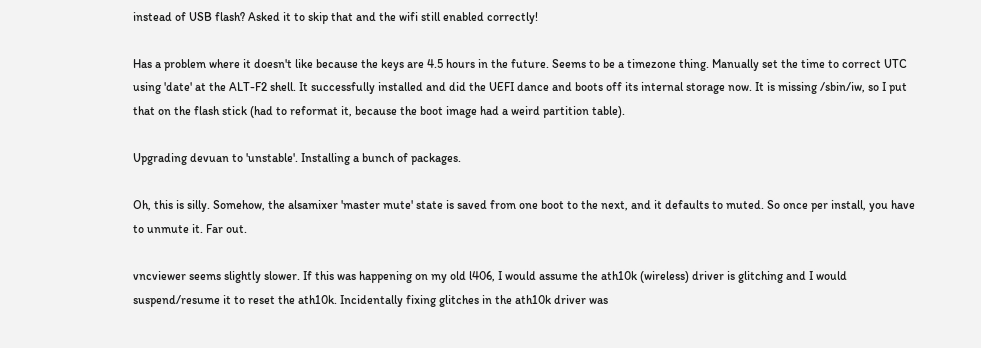instead of USB flash? Asked it to skip that and the wifi still enabled correctly!

Has a problem where it doesn't like because the keys are 4.5 hours in the future. Seems to be a timezone thing. Manually set the time to correct UTC using 'date' at the ALT-F2 shell. It successfully installed and did the UEFI dance and boots off its internal storage now. It is missing /sbin/iw, so I put that on the flash stick (had to reformat it, because the boot image had a weird partition table).

Upgrading devuan to 'unstable'. Installing a bunch of packages.

Oh, this is silly. Somehow, the alsamixer 'master mute' state is saved from one boot to the next, and it defaults to muted. So once per install, you have to unmute it. Far out.

vncviewer seems slightly slower. If this was happening on my old l406, I would assume the ath10k (wireless) driver is glitching and I would suspend/resume it to reset the ath10k. Incidentally fixing glitches in the ath10k driver was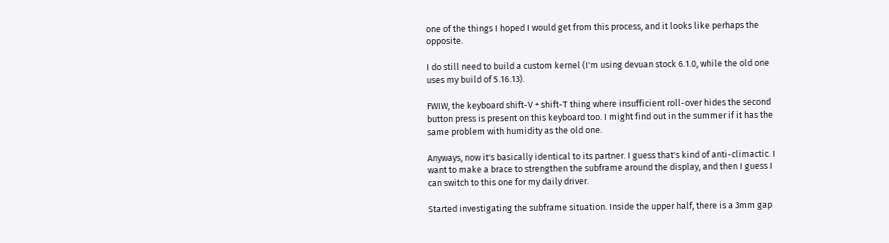one of the things I hoped I would get from this process, and it looks like perhaps the opposite.

I do still need to build a custom kernel (I'm using devuan stock 6.1.0, while the old one uses my build of 5.16.13).

FWIW, the keyboard shift-V + shift-T thing where insufficient roll-over hides the second button press is present on this keyboard too. I might find out in the summer if it has the same problem with humidity as the old one.

Anyways, now it's basically identical to its partner. I guess that's kind of anti-climactic. I want to make a brace to strengthen the subframe around the display, and then I guess I can switch to this one for my daily driver.

Started investigating the subframe situation. Inside the upper half, there is a 3mm gap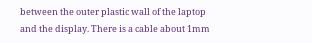between the outer plastic wall of the laptop and the display. There is a cable about 1mm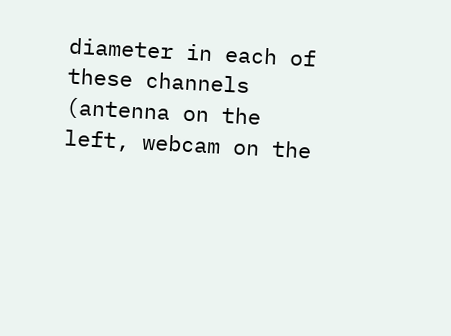diameter in each of these channels (antenna on the left, webcam on the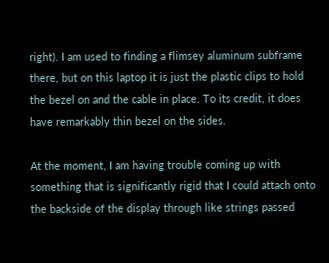right). I am used to finding a flimsey aluminum subframe there, but on this laptop it is just the plastic clips to hold the bezel on and the cable in place. To its credit, it does have remarkably thin bezel on the sides.

At the moment, I am having trouble coming up with something that is significantly rigid that I could attach onto the backside of the display through like strings passed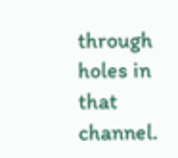through holes in that channel.